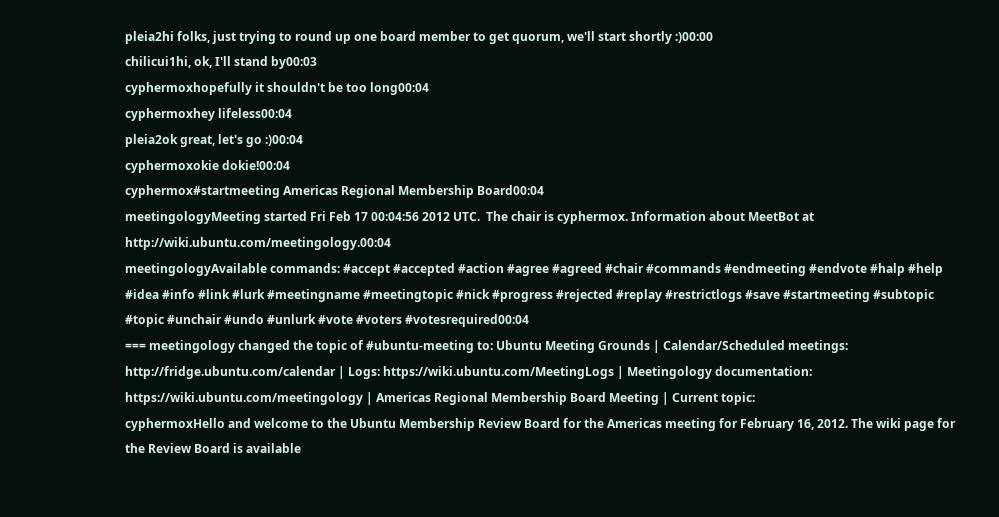pleia2hi folks, just trying to round up one board member to get quorum, we'll start shortly :)00:00
chilicui1hi, ok, I'll stand by00:03
cyphermoxhopefully it shouldn't be too long00:04
cyphermoxhey lifeless00:04
pleia2ok great, let's go :)00:04
cyphermoxokie dokie!00:04
cyphermox#startmeeting Americas Regional Membership Board00:04
meetingologyMeeting started Fri Feb 17 00:04:56 2012 UTC.  The chair is cyphermox. Information about MeetBot at http://wiki.ubuntu.com/meetingology.00:04
meetingologyAvailable commands: #accept #accepted #action #agree #agreed #chair #commands #endmeeting #endvote #halp #help #idea #info #link #lurk #meetingname #meetingtopic #nick #progress #rejected #replay #restrictlogs #save #startmeeting #subtopic #topic #unchair #undo #unlurk #vote #voters #votesrequired00:04
=== meetingology changed the topic of #ubuntu-meeting to: Ubuntu Meeting Grounds | Calendar/Scheduled meetings: http://fridge.ubuntu.com/calendar | Logs: https://wiki.ubuntu.com/MeetingLogs | Meetingology documentation: https://wiki.ubuntu.com/meetingology | Americas Regional Membership Board Meeting | Current topic:
cyphermoxHello and welcome to the Ubuntu Membership Review Board for the Americas meeting for February 16, 2012. The wiki page for the Review Board is available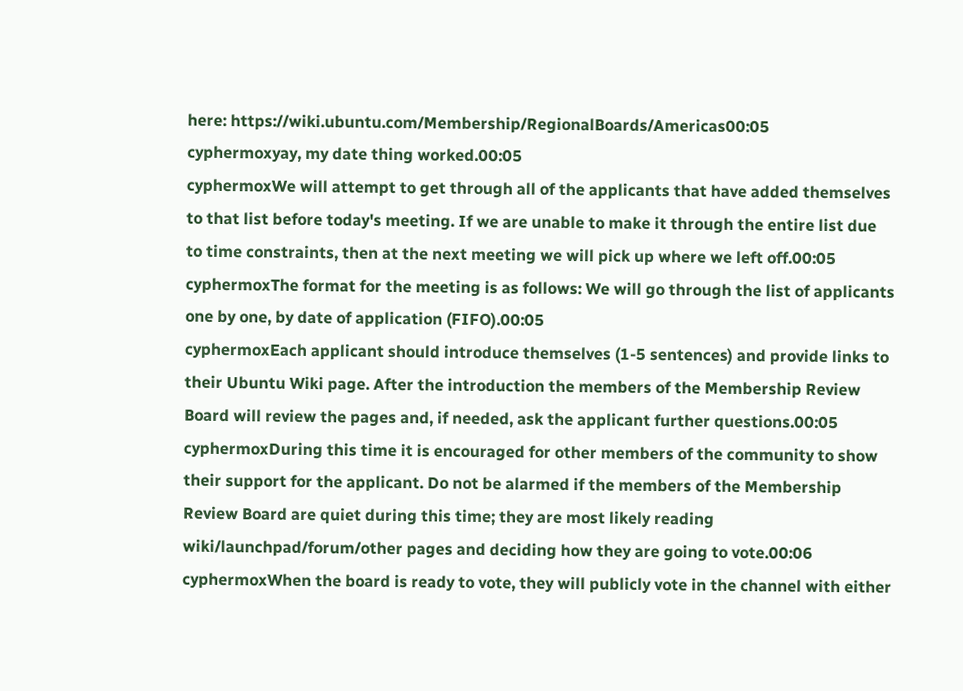here: https://wiki.ubuntu.com/Membership/RegionalBoards/Americas00:05
cyphermoxyay, my date thing worked.00:05
cyphermoxWe will attempt to get through all of the applicants that have added themselves to that list before today's meeting. If we are unable to make it through the entire list due to time constraints, then at the next meeting we will pick up where we left off.00:05
cyphermoxThe format for the meeting is as follows: We will go through the list of applicants one by one, by date of application (FIFO).00:05
cyphermoxEach applicant should introduce themselves (1-5 sentences) and provide links to their Ubuntu Wiki page. After the introduction the members of the Membership Review Board will review the pages and, if needed, ask the applicant further questions.00:05
cyphermoxDuring this time it is encouraged for other members of the community to show their support for the applicant. Do not be alarmed if the members of the Membership Review Board are quiet during this time; they are most likely reading wiki/launchpad/forum/other pages and deciding how they are going to vote.00:06
cyphermoxWhen the board is ready to vote, they will publicly vote in the channel with either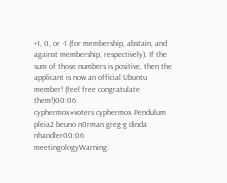+1, 0, or -1 (for membership, abstain, and against membership, respectively). If the sum of those numbers is positive, then the applicant is now an official Ubuntu member! (feel free congratulate them!)00:06
cyphermox#voters cyphermox Pendulum pleia2 beuno n0rman greg-g dinda nhandler00:06
meetingologyWarning: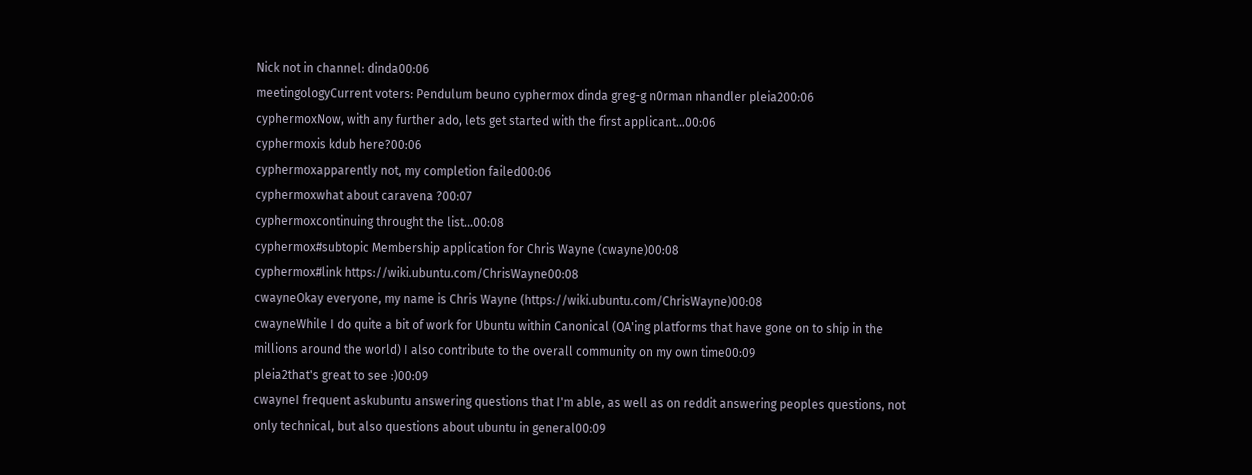Nick not in channel: dinda00:06
meetingologyCurrent voters: Pendulum beuno cyphermox dinda greg-g n0rman nhandler pleia200:06
cyphermoxNow, with any further ado, lets get started with the first applicant...00:06
cyphermoxis kdub here?00:06
cyphermoxapparently not, my completion failed00:06
cyphermoxwhat about caravena ?00:07
cyphermoxcontinuing throught the list...00:08
cyphermox#subtopic Membership application for Chris Wayne (cwayne)00:08
cyphermox#link https://wiki.ubuntu.com/ChrisWayne00:08
cwayneOkay everyone, my name is Chris Wayne (https://wiki.ubuntu.com/ChrisWayne)00:08
cwayneWhile I do quite a bit of work for Ubuntu within Canonical (QA'ing platforms that have gone on to ship in the millions around the world) I also contribute to the overall community on my own time00:09
pleia2that's great to see :)00:09
cwayneI frequent askubuntu answering questions that I'm able, as well as on reddit answering peoples questions, not only technical, but also questions about ubuntu in general00:09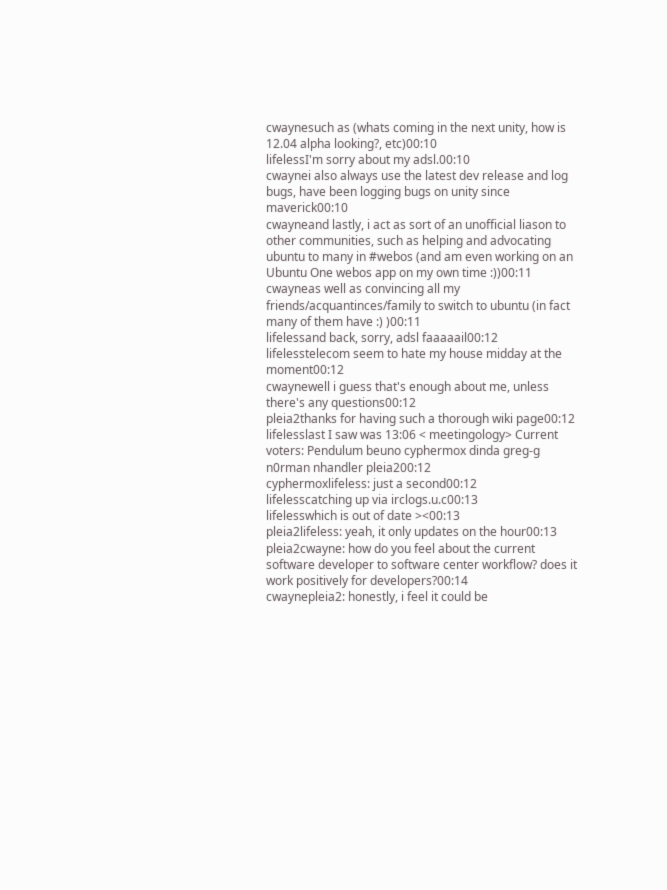cwaynesuch as (whats coming in the next unity, how is 12.04 alpha looking?, etc)00:10
lifelessI'm sorry about my adsl.00:10
cwaynei also always use the latest dev release and log bugs, have been logging bugs on unity since maverick00:10
cwayneand lastly, i act as sort of an unofficial liason to other communities, such as helping and advocating ubuntu to many in #webos (and am even working on an Ubuntu One webos app on my own time :))00:11
cwayneas well as convincing all my friends/acquantinces/family to switch to ubuntu (in fact many of them have :) )00:11
lifelessand back, sorry, adsl faaaaail00:12
lifelesstelecom seem to hate my house midday at the moment00:12
cwaynewell i guess that's enough about me, unless there's any questions00:12
pleia2thanks for having such a thorough wiki page00:12
lifelesslast I saw was 13:06 < meetingology> Current voters: Pendulum beuno cyphermox dinda greg-g n0rman nhandler pleia200:12
cyphermoxlifeless: just a second00:12
lifelesscatching up via irclogs.u.c00:13
lifelesswhich is out of date ><00:13
pleia2lifeless: yeah, it only updates on the hour00:13
pleia2cwayne: how do you feel about the current software developer to software center workflow? does it work positively for developers?00:14
cwaynepleia2: honestly, i feel it could be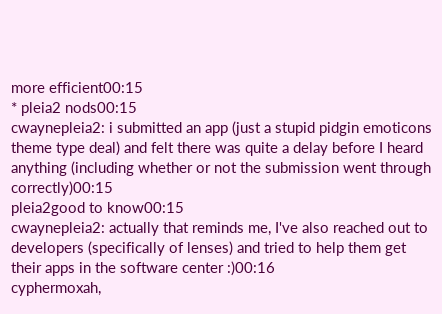more efficient00:15
* pleia2 nods00:15
cwaynepleia2: i submitted an app (just a stupid pidgin emoticons theme type deal) and felt there was quite a delay before I heard anything (including whether or not the submission went through correctly)00:15
pleia2good to know00:15
cwaynepleia2: actually that reminds me, I've also reached out to developers (specifically of lenses) and tried to help them get their apps in the software center :)00:16
cyphermoxah,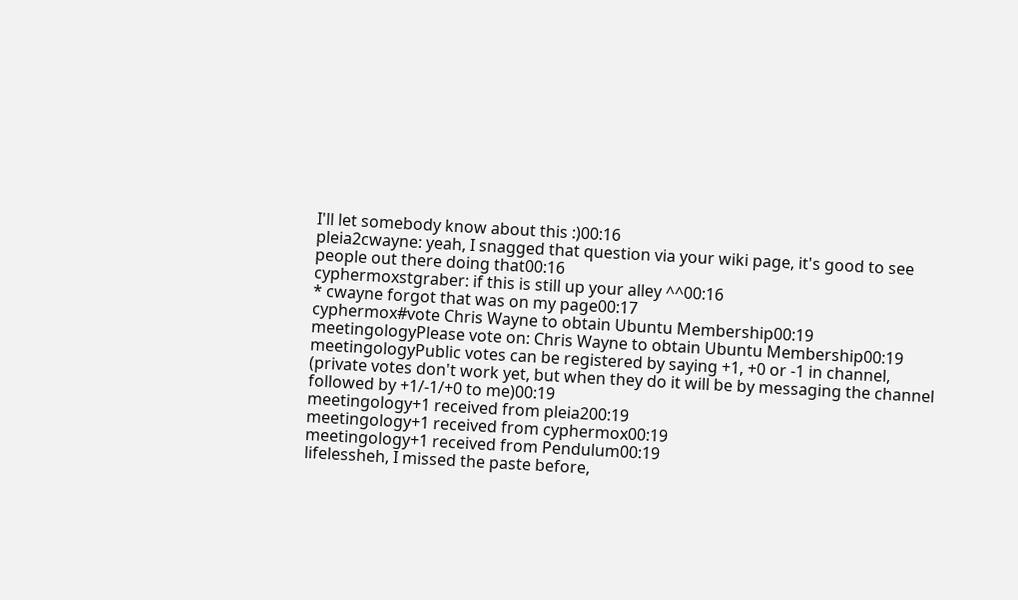I'll let somebody know about this :)00:16
pleia2cwayne: yeah, I snagged that question via your wiki page, it's good to see people out there doing that00:16
cyphermoxstgraber: if this is still up your alley ^^00:16
* cwayne forgot that was on my page00:17
cyphermox#vote Chris Wayne to obtain Ubuntu Membership00:19
meetingologyPlease vote on: Chris Wayne to obtain Ubuntu Membership00:19
meetingologyPublic votes can be registered by saying +1, +0 or -1 in channel, (private votes don't work yet, but when they do it will be by messaging the channel followed by +1/-1/+0 to me)00:19
meetingology+1 received from pleia200:19
meetingology+1 received from cyphermox00:19
meetingology+1 received from Pendulum00:19
lifelessheh, I missed the paste before,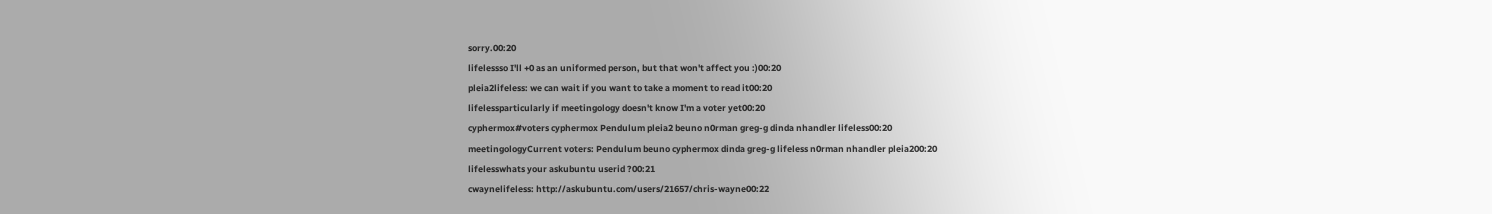sorry.00:20
lifelessso I'll +0 as an uniformed person, but that won't affect you :)00:20
pleia2lifeless: we can wait if you want to take a moment to read it00:20
lifelessparticularly if meetingology doesn't know I'm a voter yet00:20
cyphermox#voters cyphermox Pendulum pleia2 beuno n0rman greg-g dinda nhandler lifeless00:20
meetingologyCurrent voters: Pendulum beuno cyphermox dinda greg-g lifeless n0rman nhandler pleia200:20
lifelesswhats your askubuntu userid ?00:21
cwaynelifeless: http://askubuntu.com/users/21657/chris-wayne00:22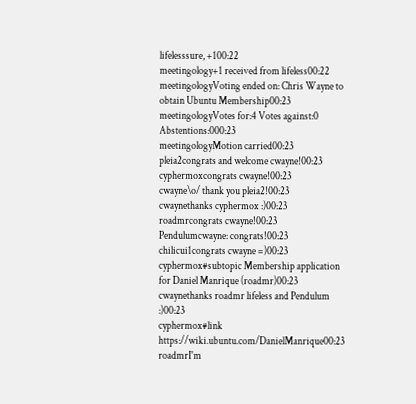lifelesssure, +100:22
meetingology+1 received from lifeless00:22
meetingologyVoting ended on: Chris Wayne to obtain Ubuntu Membership00:23
meetingologyVotes for:4 Votes against:0 Abstentions:000:23
meetingologyMotion carried00:23
pleia2congrats and welcome cwayne!00:23
cyphermoxcongrats cwayne!00:23
cwayne\o/ thank you pleia2!00:23
cwaynethanks cyphermox :)00:23
roadmrcongrats cwayne!00:23
Pendulumcwayne: congrats!00:23
chilicui1congrats cwayne =)00:23
cyphermox#subtopic Membership application for Daniel Manrique (roadmr)00:23
cwaynethanks roadmr lifeless and Pendulum :)00:23
cyphermox#link https://wiki.ubuntu.com/DanielManrique00:23
roadmrI'm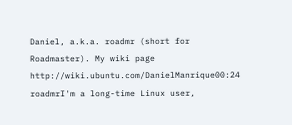Daniel, a.k.a. roadmr (short for Roadmaster). My wiki page http://wiki.ubuntu.com/DanielManrique00:24
roadmrI'm a long-time Linux user,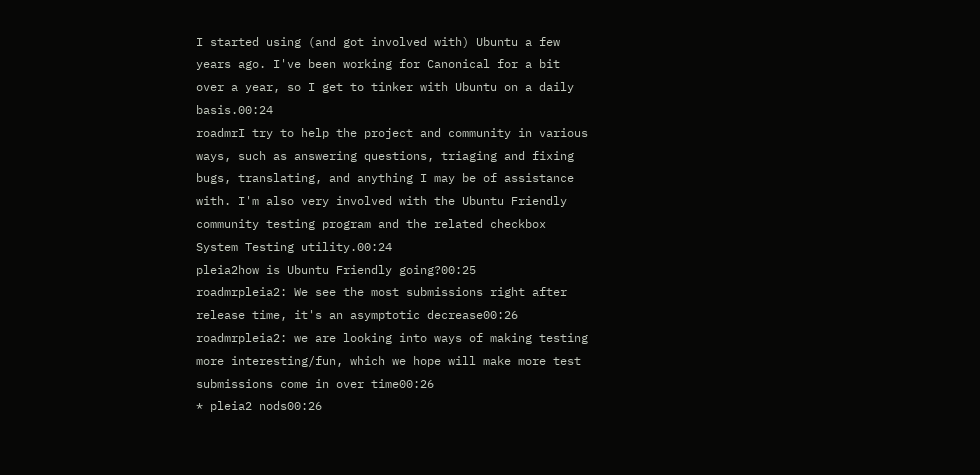I started using (and got involved with) Ubuntu a few years ago. I've been working for Canonical for a bit over a year, so I get to tinker with Ubuntu on a daily basis.00:24
roadmrI try to help the project and community in various ways, such as answering questions, triaging and fixing bugs, translating, and anything I may be of assistance with. I'm also very involved with the Ubuntu Friendly community testing program and the related checkbox System Testing utility.00:24
pleia2how is Ubuntu Friendly going?00:25
roadmrpleia2: We see the most submissions right after release time, it's an asymptotic decrease00:26
roadmrpleia2: we are looking into ways of making testing more interesting/fun, which we hope will make more test submissions come in over time00:26
* pleia2 nods00:26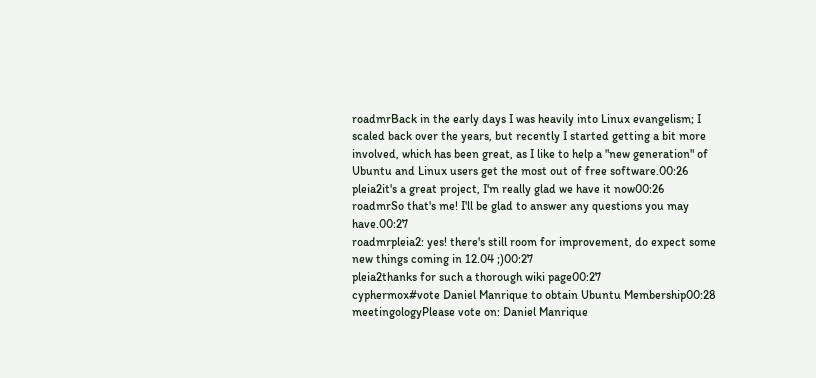roadmrBack in the early days I was heavily into Linux evangelism; I scaled back over the years, but recently I started getting a bit more involved, which has been great, as I like to help a "new generation" of Ubuntu and Linux users get the most out of free software.00:26
pleia2it's a great project, I'm really glad we have it now00:26
roadmrSo that's me! I'll be glad to answer any questions you may have.00:27
roadmrpleia2: yes! there's still room for improvement, do expect some new things coming in 12.04 ;)00:27
pleia2thanks for such a thorough wiki page00:27
cyphermox#vote Daniel Manrique to obtain Ubuntu Membership00:28
meetingologyPlease vote on: Daniel Manrique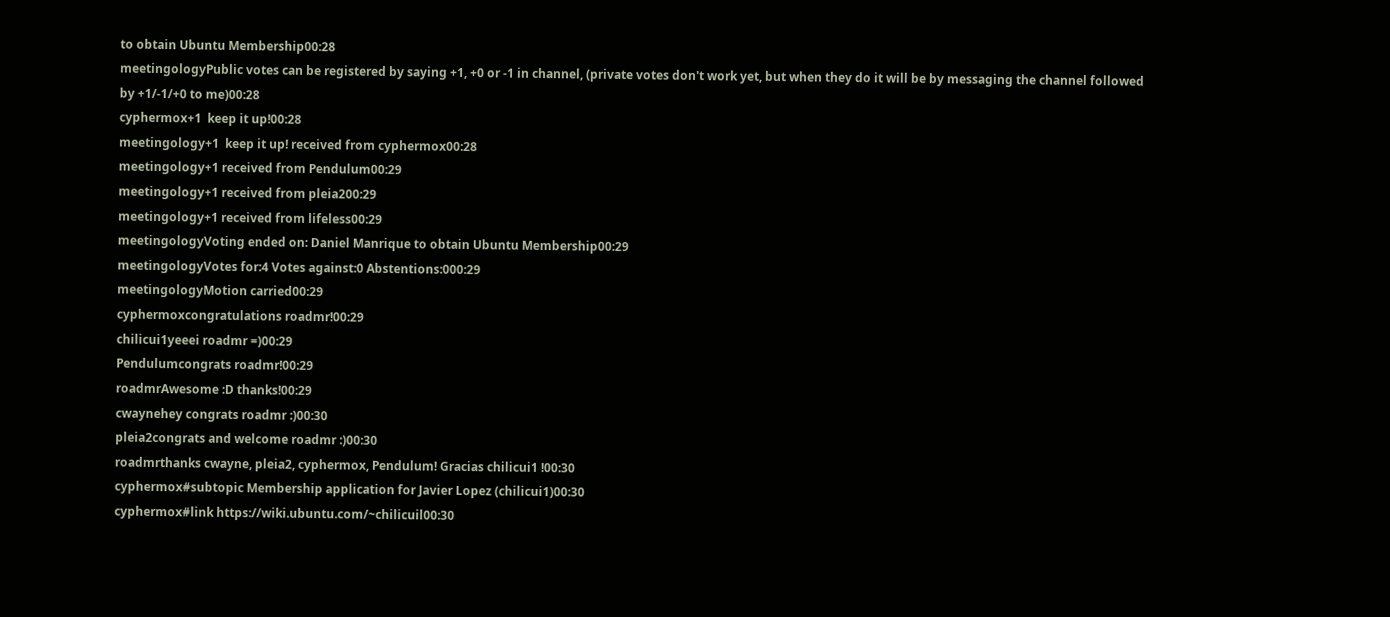to obtain Ubuntu Membership00:28
meetingologyPublic votes can be registered by saying +1, +0 or -1 in channel, (private votes don't work yet, but when they do it will be by messaging the channel followed by +1/-1/+0 to me)00:28
cyphermox+1  keep it up!00:28
meetingology+1  keep it up! received from cyphermox00:28
meetingology+1 received from Pendulum00:29
meetingology+1 received from pleia200:29
meetingology+1 received from lifeless00:29
meetingologyVoting ended on: Daniel Manrique to obtain Ubuntu Membership00:29
meetingologyVotes for:4 Votes against:0 Abstentions:000:29
meetingologyMotion carried00:29
cyphermoxcongratulations roadmr!00:29
chilicui1yeeei roadmr =)00:29
Pendulumcongrats roadmr!00:29
roadmrAwesome :D thanks!00:29
cwaynehey congrats roadmr :)00:30
pleia2congrats and welcome roadmr :)00:30
roadmrthanks cwayne, pleia2, cyphermox, Pendulum! Gracias chilicui1 !00:30
cyphermox#subtopic Membership application for Javier Lopez (chilicui1)00:30
cyphermox#link https://wiki.ubuntu.com/~chilicuil00:30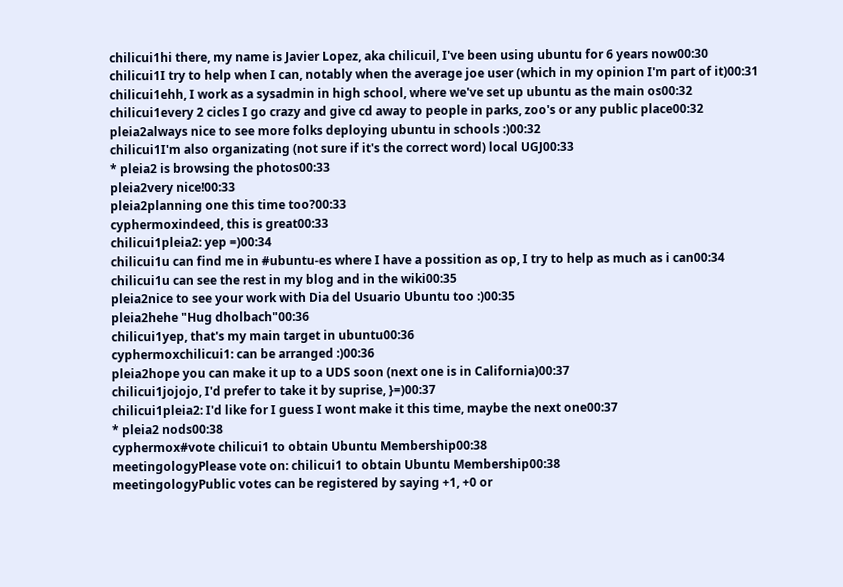chilicui1hi there, my name is Javier Lopez, aka chilicuil, I've been using ubuntu for 6 years now00:30
chilicui1I try to help when I can, notably when the average joe user (which in my opinion I'm part of it)00:31
chilicui1ehh, I work as a sysadmin in high school, where we've set up ubuntu as the main os00:32
chilicui1every 2 cicles I go crazy and give cd away to people in parks, zoo's or any public place00:32
pleia2always nice to see more folks deploying ubuntu in schools :)00:32
chilicui1I'm also organizating (not sure if it's the correct word) local UGJ00:33
* pleia2 is browsing the photos00:33
pleia2very nice!00:33
pleia2planning one this time too?00:33
cyphermoxindeed, this is great00:33
chilicui1pleia2: yep =)00:34
chilicui1u can find me in #ubuntu-es where I have a possition as op, I try to help as much as i can00:34
chilicui1u can see the rest in my blog and in the wiki00:35
pleia2nice to see your work with Dia del Usuario Ubuntu too :)00:35
pleia2hehe "Hug dholbach"00:36
chilicui1yep, that's my main target in ubuntu00:36
cyphermoxchilicui1: can be arranged :)00:36
pleia2hope you can make it up to a UDS soon (next one is in California)00:37
chilicui1jojojo, I'd prefer to take it by suprise, }=)00:37
chilicui1pleia2: I'd like for I guess I wont make it this time, maybe the next one00:37
* pleia2 nods00:38
cyphermox#vote chilicui1 to obtain Ubuntu Membership00:38
meetingologyPlease vote on: chilicui1 to obtain Ubuntu Membership00:38
meetingologyPublic votes can be registered by saying +1, +0 or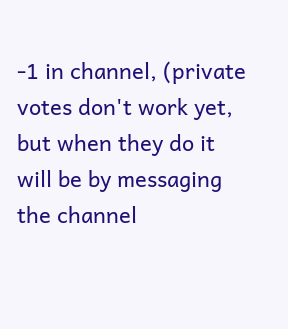-1 in channel, (private votes don't work yet, but when they do it will be by messaging the channel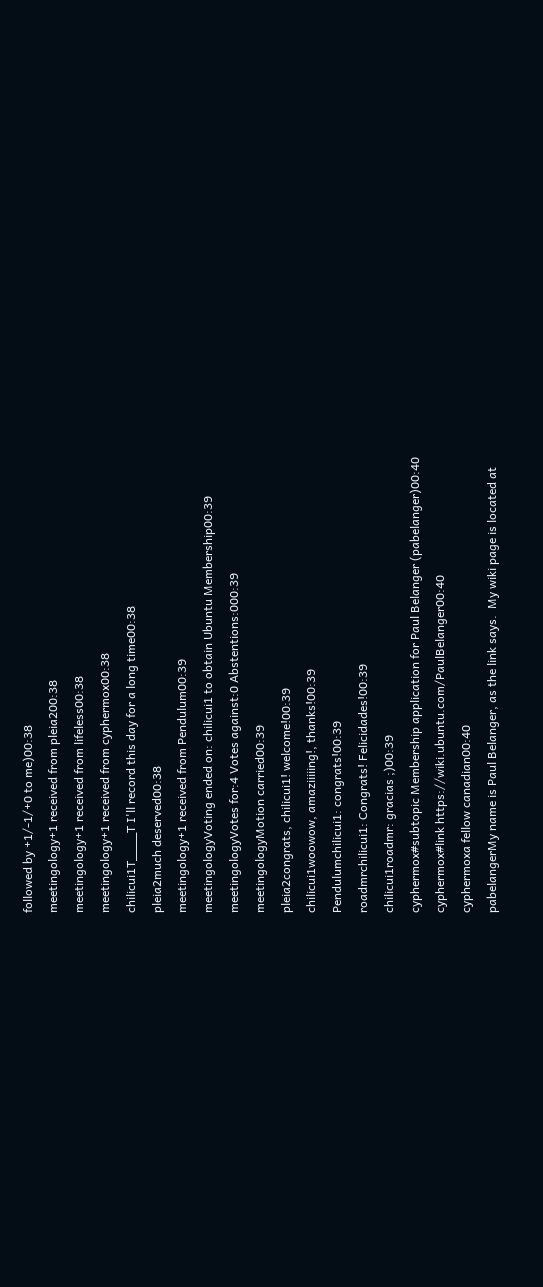followed by +1/-1/+0 to me)00:38
meetingology+1 received from pleia200:38
meetingology+1 received from lifeless00:38
meetingology+1 received from cyphermox00:38
chilicui1T____T I'll record this day for a long time00:38
pleia2much deserved00:38
meetingology+1 received from Pendulum00:39
meetingologyVoting ended on: chilicui1 to obtain Ubuntu Membership00:39
meetingologyVotes for:4 Votes against:0 Abstentions:000:39
meetingologyMotion carried00:39
pleia2congrats, chilicui1! welcome!00:39
chilicui1woowow, amaziiiiing!, thanks!00:39
Pendulumchilicui1: congrats!00:39
roadmrchilicui1: Congrats! Felicidades!00:39
chilicui1roadmr: gracias ;)00:39
cyphermox#subtopic Membership application for Paul Belanger (pabelanger)00:40
cyphermox#link https://wiki.ubuntu.com/PaulBelanger00:40
cyphermoxa fellow canadian00:40
pabelangerMy name is Paul Belanger, as the link says.  My wiki page is located at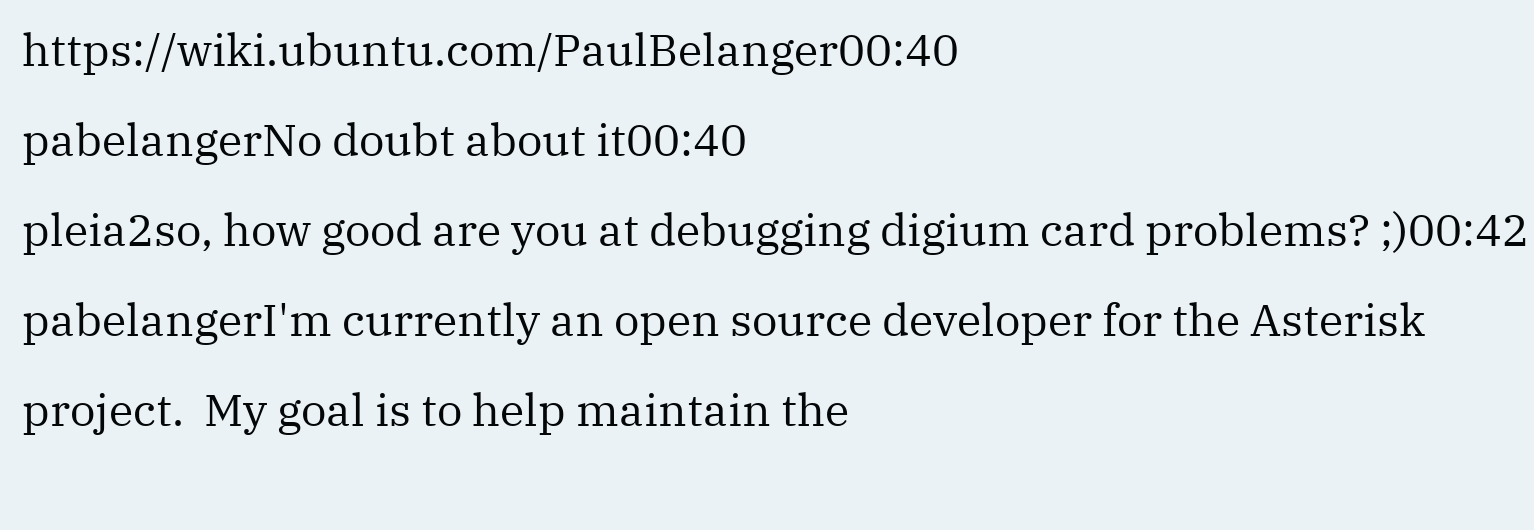https://wiki.ubuntu.com/PaulBelanger00:40
pabelangerNo doubt about it00:40
pleia2so, how good are you at debugging digium card problems? ;)00:42
pabelangerI'm currently an open source developer for the Asterisk project.  My goal is to help maintain the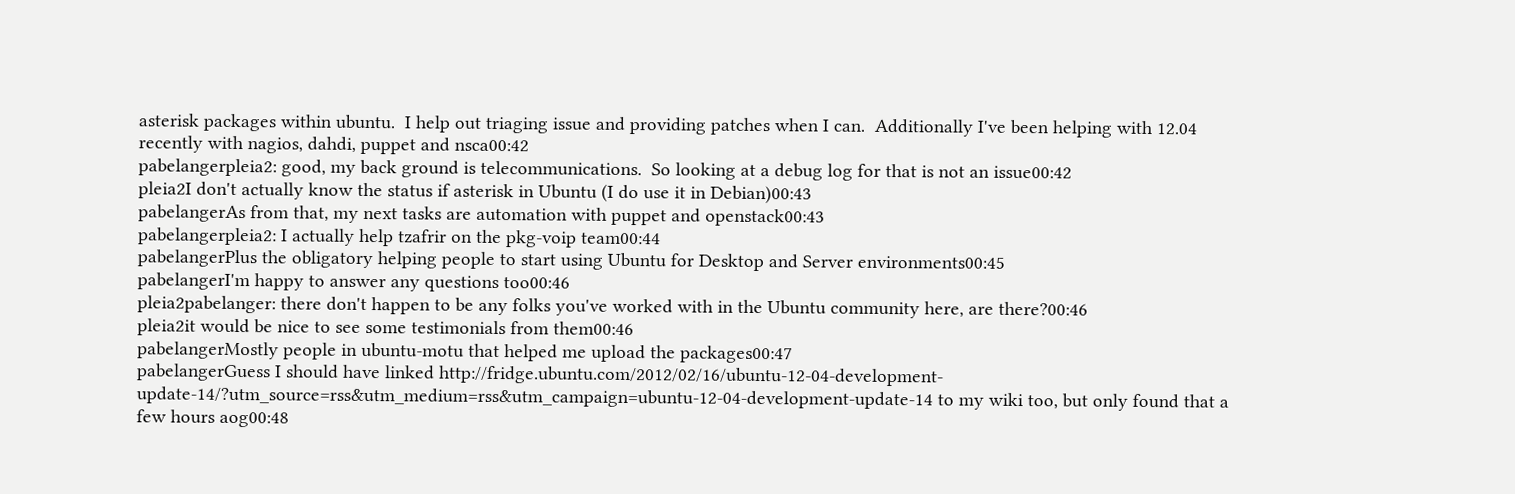asterisk packages within ubuntu.  I help out triaging issue and providing patches when I can.  Additionally I've been helping with 12.04 recently with nagios, dahdi, puppet and nsca00:42
pabelangerpleia2: good, my back ground is telecommunications.  So looking at a debug log for that is not an issue00:42
pleia2I don't actually know the status if asterisk in Ubuntu (I do use it in Debian)00:43
pabelangerAs from that, my next tasks are automation with puppet and openstack00:43
pabelangerpleia2: I actually help tzafrir on the pkg-voip team00:44
pabelangerPlus the obligatory helping people to start using Ubuntu for Desktop and Server environments00:45
pabelangerI'm happy to answer any questions too00:46
pleia2pabelanger: there don't happen to be any folks you've worked with in the Ubuntu community here, are there?00:46
pleia2it would be nice to see some testimonials from them00:46
pabelangerMostly people in ubuntu-motu that helped me upload the packages00:47
pabelangerGuess I should have linked http://fridge.ubuntu.com/2012/02/16/ubuntu-12-04-development-update-14/?utm_source=rss&utm_medium=rss&utm_campaign=ubuntu-12-04-development-update-14 to my wiki too, but only found that a few hours aog00:48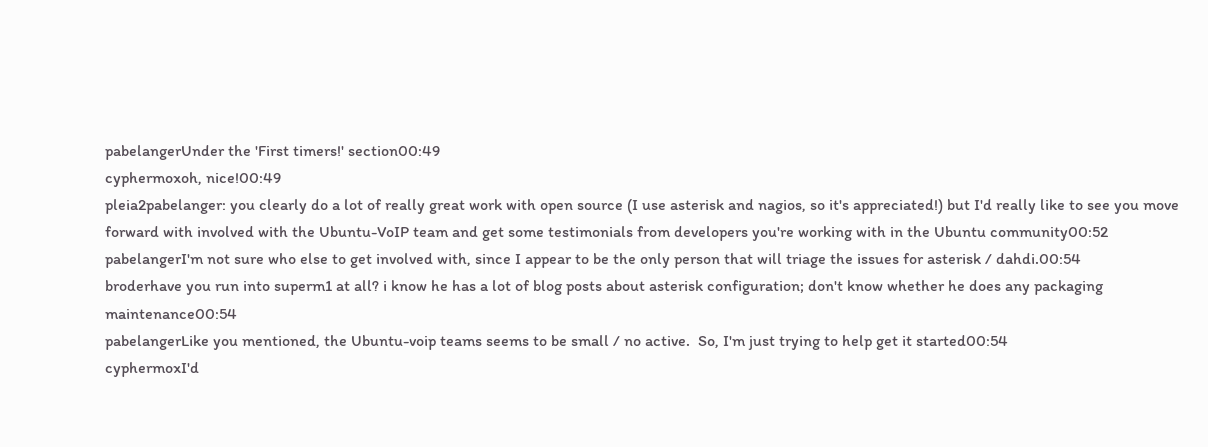pabelangerUnder the 'First timers!' section00:49
cyphermoxoh, nice!00:49
pleia2pabelanger: you clearly do a lot of really great work with open source (I use asterisk and nagios, so it's appreciated!) but I'd really like to see you move forward with involved with the Ubuntu-VoIP team and get some testimonials from developers you're working with in the Ubuntu community00:52
pabelangerI'm not sure who else to get involved with, since I appear to be the only person that will triage the issues for asterisk / dahdi.00:54
broderhave you run into superm1 at all? i know he has a lot of blog posts about asterisk configuration; don't know whether he does any packaging maintenance00:54
pabelangerLike you mentioned, the Ubuntu-voip teams seems to be small / no active.  So, I'm just trying to help get it started00:54
cyphermoxI'd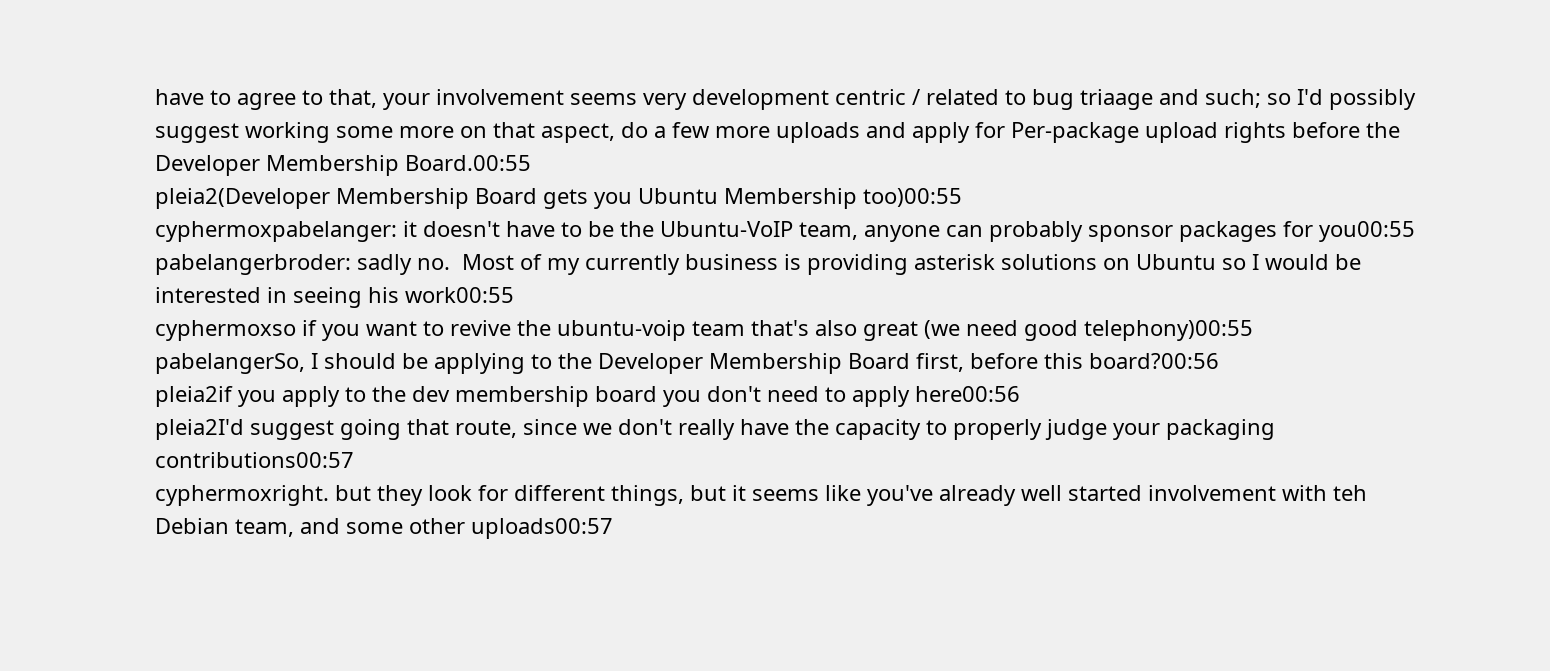have to agree to that, your involvement seems very development centric / related to bug triaage and such; so I'd possibly suggest working some more on that aspect, do a few more uploads and apply for Per-package upload rights before the Developer Membership Board.00:55
pleia2(Developer Membership Board gets you Ubuntu Membership too)00:55
cyphermoxpabelanger: it doesn't have to be the Ubuntu-VoIP team, anyone can probably sponsor packages for you00:55
pabelangerbroder: sadly no.  Most of my currently business is providing asterisk solutions on Ubuntu so I would be interested in seeing his work00:55
cyphermoxso if you want to revive the ubuntu-voip team that's also great (we need good telephony)00:55
pabelangerSo, I should be applying to the Developer Membership Board first, before this board?00:56
pleia2if you apply to the dev membership board you don't need to apply here00:56
pleia2I'd suggest going that route, since we don't really have the capacity to properly judge your packaging contributions00:57
cyphermoxright. but they look for different things, but it seems like you've already well started involvement with teh Debian team, and some other uploads00:57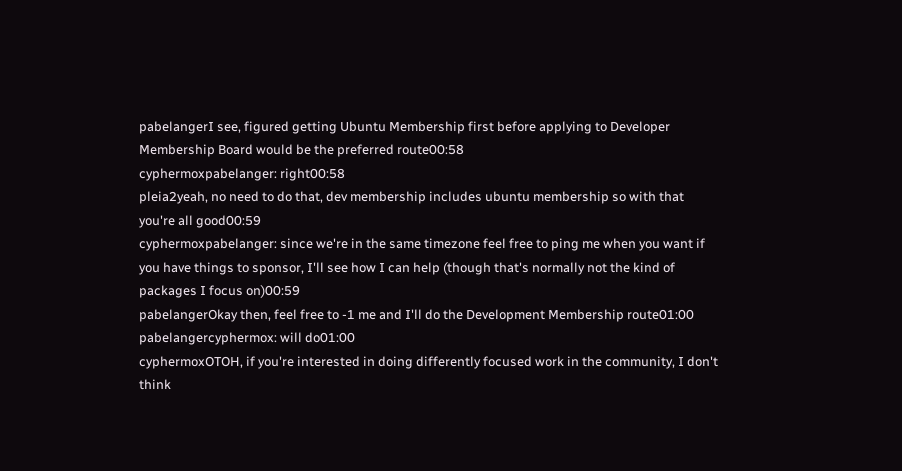pabelangerI see, figured getting Ubuntu Membership first before applying to Developer Membership Board would be the preferred route00:58
cyphermoxpabelanger: right00:58
pleia2yeah, no need to do that, dev membership includes ubuntu membership so with that you're all good00:59
cyphermoxpabelanger: since we're in the same timezone feel free to ping me when you want if you have things to sponsor, I'll see how I can help (though that's normally not the kind of packages I focus on)00:59
pabelangerOkay then, feel free to -1 me and I'll do the Development Membership route01:00
pabelangercyphermox: will do01:00
cyphermoxOTOH, if you're interested in doing differently focused work in the community, I don't think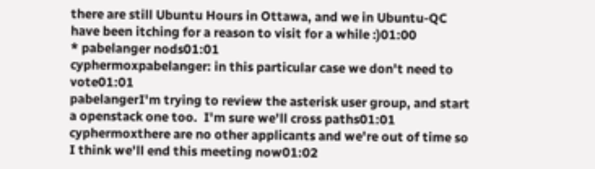there are still Ubuntu Hours in Ottawa, and we in Ubuntu-QC have been itching for a reason to visit for a while :)01:00
* pabelanger nods01:01
cyphermoxpabelanger: in this particular case we don't need to vote01:01
pabelangerI'm trying to review the asterisk user group, and start a openstack one too.  I'm sure we'll cross paths01:01
cyphermoxthere are no other applicants and we're out of time so I think we'll end this meeting now01:02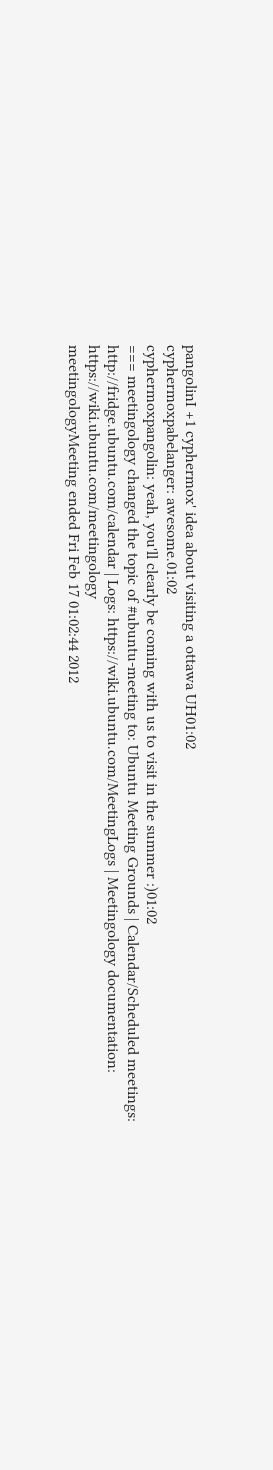pangolinI +1 cyphermox' idea about visiting a ottawa UH01:02
cyphermoxpabelanger: awesome.01:02
cyphermoxpangolin: yeah, you'll clearly be coming with us to visit in the summer :)01:02
=== meetingology changed the topic of #ubuntu-meeting to: Ubuntu Meeting Grounds | Calendar/Scheduled meetings: http://fridge.ubuntu.com/calendar | Logs: https://wiki.ubuntu.com/MeetingLogs | Meetingology documentation: https://wiki.ubuntu.com/meetingology
meetingologyMeeting ended Fri Feb 17 01:02:44 2012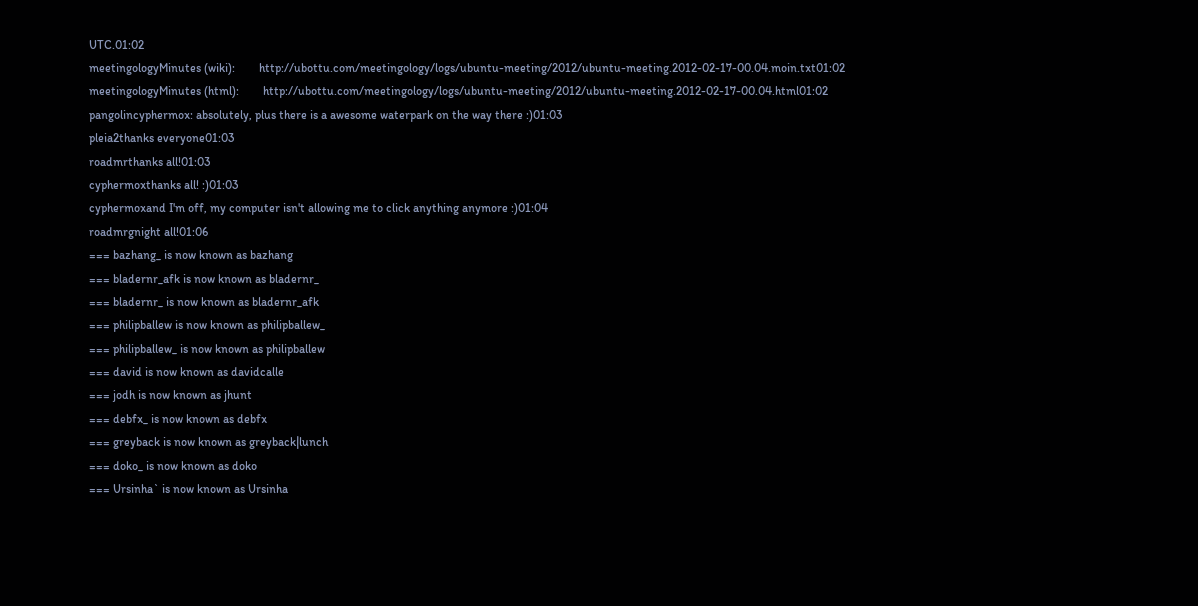UTC.01:02
meetingologyMinutes (wiki):        http://ubottu.com/meetingology/logs/ubuntu-meeting/2012/ubuntu-meeting.2012-02-17-00.04.moin.txt01:02
meetingologyMinutes (html):        http://ubottu.com/meetingology/logs/ubuntu-meeting/2012/ubuntu-meeting.2012-02-17-00.04.html01:02
pangolincyphermox: absolutely, plus there is a awesome waterpark on the way there :)01:03
pleia2thanks everyone01:03
roadmrthanks all!01:03
cyphermoxthanks all! :)01:03
cyphermoxand I'm off, my computer isn't allowing me to click anything anymore :)01:04
roadmrgnight all!01:06
=== bazhang_ is now known as bazhang
=== bladernr_afk is now known as bladernr_
=== bladernr_ is now known as bladernr_afk
=== philipballew is now known as philipballew_
=== philipballew_ is now known as philipballew
=== david is now known as davidcalle
=== jodh is now known as jhunt
=== debfx_ is now known as debfx
=== greyback is now known as greyback|lunch
=== doko_ is now known as doko
=== Ursinha` is now known as Ursinha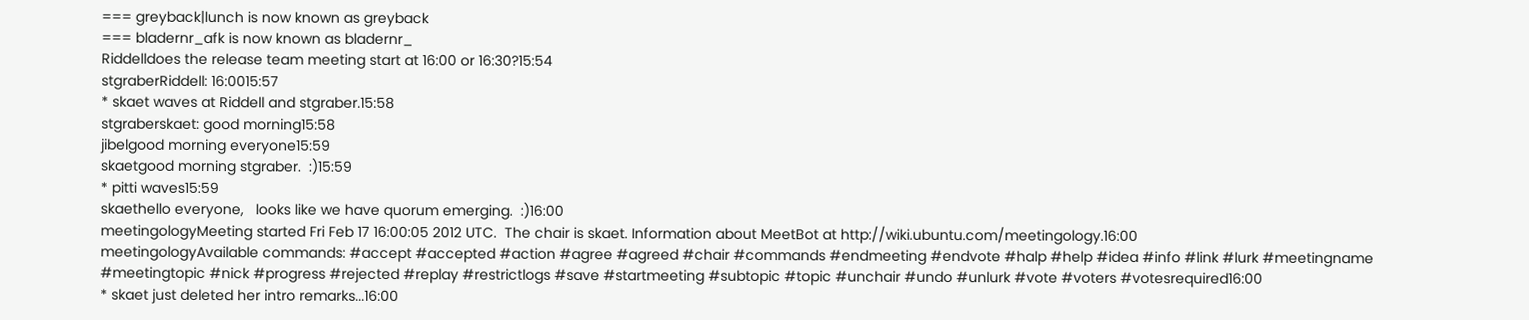=== greyback|lunch is now known as greyback
=== bladernr_afk is now known as bladernr_
Riddelldoes the release team meeting start at 16:00 or 16:30?15:54
stgraberRiddell: 16:0015:57
* skaet waves at Riddell and stgraber.15:58
stgraberskaet: good morning15:58
jibelgood morning everyone15:59
skaetgood morning stgraber.  :)15:59
* pitti waves15:59
skaethello everyone,   looks like we have quorum emerging.  :)16:00
meetingologyMeeting started Fri Feb 17 16:00:05 2012 UTC.  The chair is skaet. Information about MeetBot at http://wiki.ubuntu.com/meetingology.16:00
meetingologyAvailable commands: #accept #accepted #action #agree #agreed #chair #commands #endmeeting #endvote #halp #help #idea #info #link #lurk #meetingname #meetingtopic #nick #progress #rejected #replay #restrictlogs #save #startmeeting #subtopic #topic #unchair #undo #unlurk #vote #voters #votesrequired16:00
* skaet just deleted her intro remarks...16:00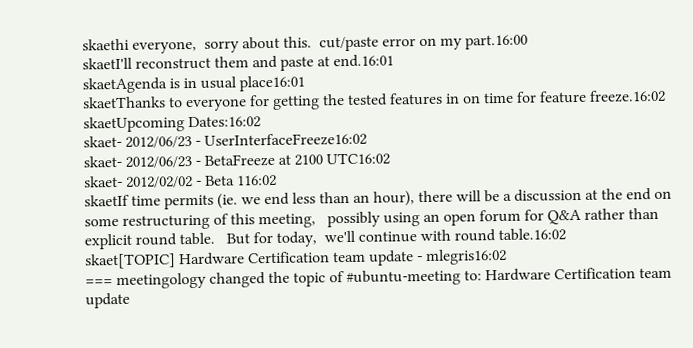skaethi everyone,  sorry about this.  cut/paste error on my part.16:00
skaetI'll reconstruct them and paste at end.16:01
skaetAgenda is in usual place16:01
skaetThanks to everyone for getting the tested features in on time for feature freeze.16:02
skaetUpcoming Dates:16:02
skaet- 2012/06/23 - UserInterfaceFreeze16:02
skaet- 2012/06/23 - BetaFreeze at 2100 UTC16:02
skaet- 2012/02/02 - Beta 116:02
skaetIf time permits (ie. we end less than an hour), there will be a discussion at the end on some restructuring of this meeting,   possibly using an open forum for Q&A rather than explicit round table.   But for today,  we'll continue with round table.16:02
skaet[TOPIC] Hardware Certification team update - mlegris16:02
=== meetingology changed the topic of #ubuntu-meeting to: Hardware Certification team update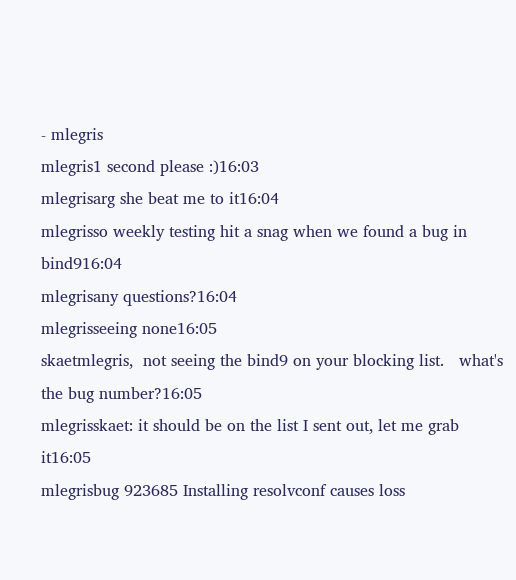- mlegris
mlegris1 second please :)16:03
mlegrisarg she beat me to it16:04
mlegrisso weekly testing hit a snag when we found a bug in bind916:04
mlegrisany questions?16:04
mlegrisseeing none16:05
skaetmlegris,  not seeing the bind9 on your blocking list.   what's the bug number?16:05
mlegrisskaet: it should be on the list I sent out, let me grab it16:05
mlegrisbug 923685 Installing resolvconf causes loss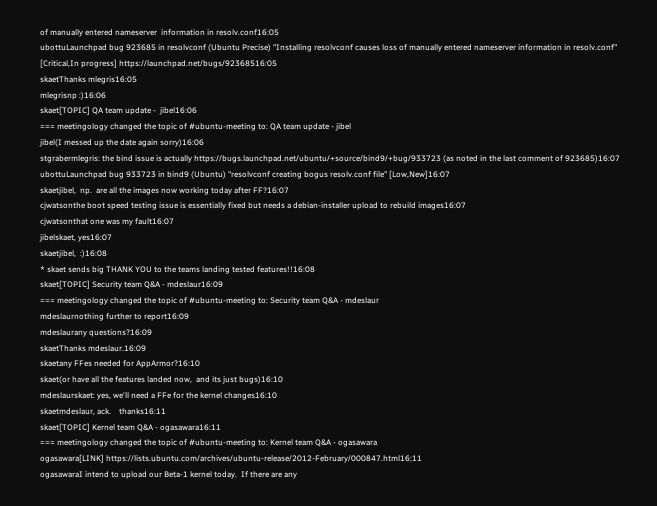of manually entered nameserver  information in resolv.conf16:05
ubottuLaunchpad bug 923685 in resolvconf (Ubuntu Precise) "Installing resolvconf causes loss of manually entered nameserver information in resolv.conf" [Critical,In progress] https://launchpad.net/bugs/92368516:05
skaetThanks mlegris16:05
mlegrisnp :)16:06
skaet[TOPIC] QA team update -  jibel16:06
=== meetingology changed the topic of #ubuntu-meeting to: QA team update - jibel
jibel(I messed up the date again sorry)16:06
stgrabermlegris: the bind issue is actually https://bugs.launchpad.net/ubuntu/+source/bind9/+bug/933723 (as noted in the last comment of 923685)16:07
ubottuLaunchpad bug 933723 in bind9 (Ubuntu) "resolvconf creating bogus resolv.conf file" [Low,New]16:07
skaetjibel,  np.  are all the images now working today after FF?16:07
cjwatsonthe boot speed testing issue is essentially fixed but needs a debian-installer upload to rebuild images16:07
cjwatsonthat one was my fault16:07
jibelskaet, yes16:07
skaetjibel,  :)16:08
* skaet sends big THANK YOU to the teams landing tested features!!16:08
skaet[TOPIC] Security team Q&A - mdeslaur16:09
=== meetingology changed the topic of #ubuntu-meeting to: Security team Q&A - mdeslaur
mdeslaurnothing further to report16:09
mdeslaurany questions?16:09
skaetThanks mdeslaur.16:09
skaetany FFes needed for AppArmor?16:10
skaet(or have all the features landed now,  and its just bugs)16:10
mdeslaurskaet: yes, we'll need a FFe for the kernel changes16:10
skaetmdeslaur, ack.    thanks16:11
skaet[TOPIC] Kernel team Q&A - ogasawara16:11
=== meetingology changed the topic of #ubuntu-meeting to: Kernel team Q&A - ogasawara
ogasawara[LINK] https://lists.ubuntu.com/archives/ubuntu-release/2012-February/000847.html16:11
ogasawaraI intend to upload our Beta-1 kernel today.  If there are any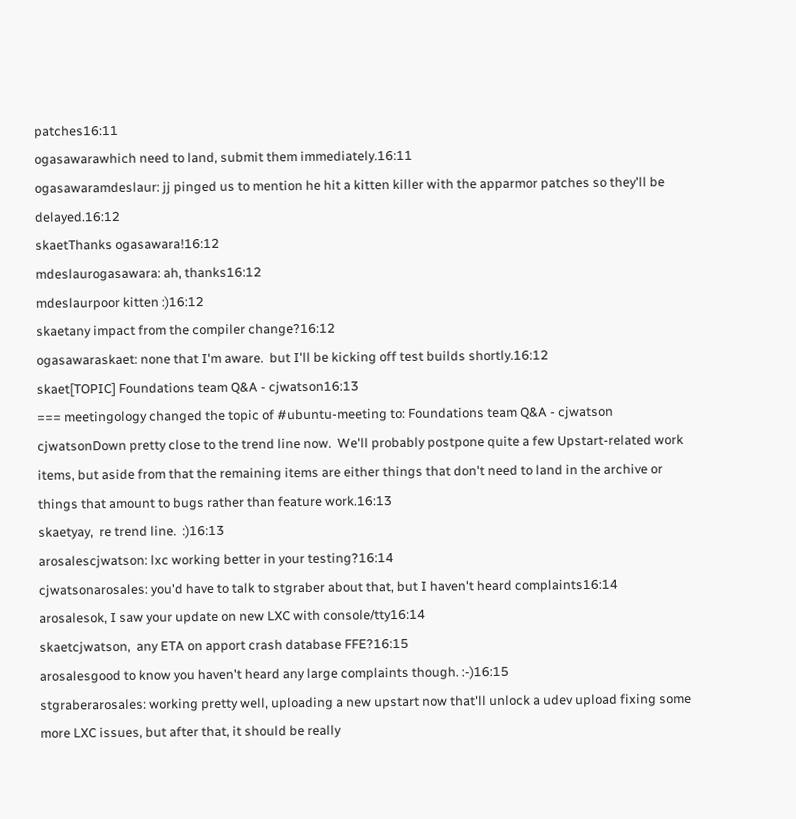patches16:11
ogasawarawhich need to land, submit them immediately.16:11
ogasawaramdeslaur: jj pinged us to mention he hit a kitten killer with the apparmor patches so they'll be delayed.16:12
skaetThanks ogasawara!16:12
mdeslaurogasawara: ah, thanks16:12
mdeslaurpoor kitten :)16:12
skaetany impact from the compiler change?16:12
ogasawaraskaet: none that I'm aware.  but I'll be kicking off test builds shortly.16:12
skaet[TOPIC] Foundations team Q&A - cjwatson16:13
=== meetingology changed the topic of #ubuntu-meeting to: Foundations team Q&A - cjwatson
cjwatsonDown pretty close to the trend line now.  We'll probably postpone quite a few Upstart-related work items, but aside from that the remaining items are either things that don't need to land in the archive or things that amount to bugs rather than feature work.16:13
skaetyay,  re trend line.  :)16:13
arosalescjwatson: lxc working better in your testing?16:14
cjwatsonarosales: you'd have to talk to stgraber about that, but I haven't heard complaints16:14
arosalesok, I saw your update on new LXC with console/tty16:14
skaetcjwatson,  any ETA on apport crash database FFE?16:15
arosalesgood to know you haven't heard any large complaints though. :-)16:15
stgraberarosales: working pretty well, uploading a new upstart now that'll unlock a udev upload fixing some more LXC issues, but after that, it should be really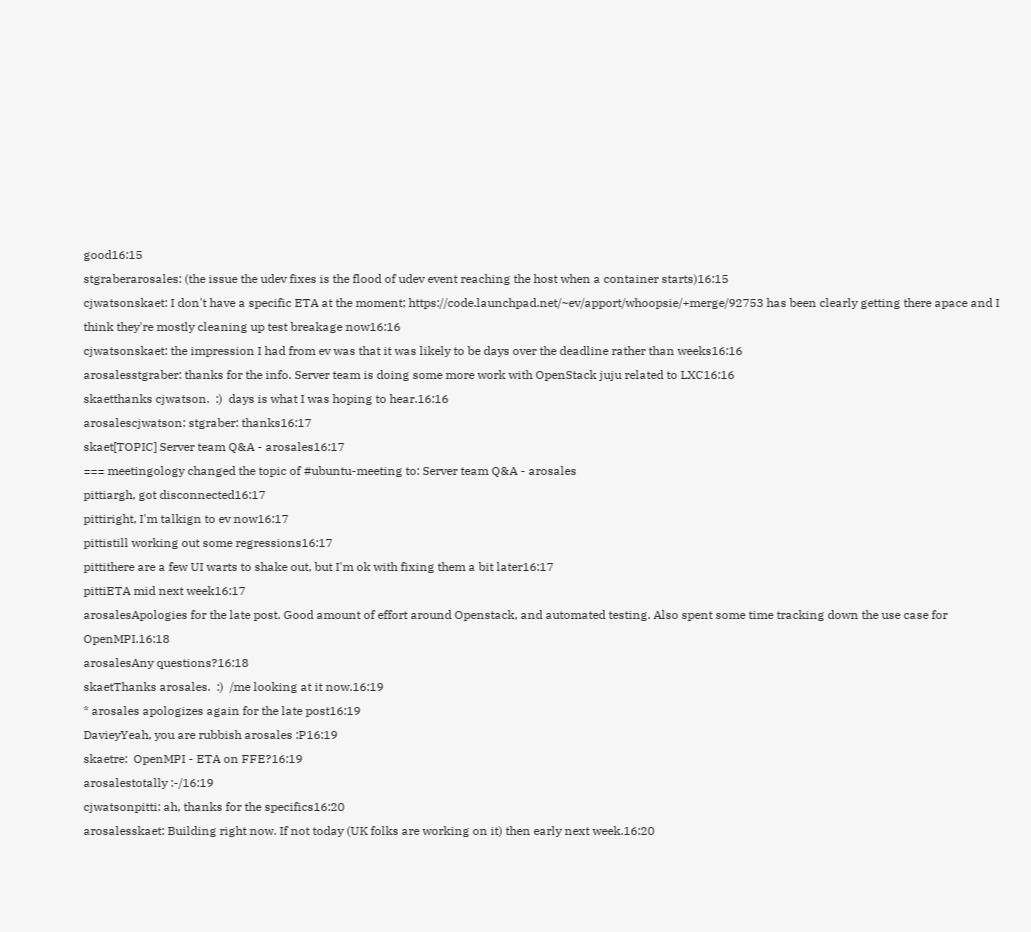good16:15
stgraberarosales: (the issue the udev fixes is the flood of udev event reaching the host when a container starts)16:15
cjwatsonskaet: I don't have a specific ETA at the moment; https://code.launchpad.net/~ev/apport/whoopsie/+merge/92753 has been clearly getting there apace and I think they're mostly cleaning up test breakage now16:16
cjwatsonskaet: the impression I had from ev was that it was likely to be days over the deadline rather than weeks16:16
arosalesstgraber: thanks for the info. Server team is doing some more work with OpenStack juju related to LXC16:16
skaetthanks cjwatson.  :)  days is what I was hoping to hear.16:16
arosalescjwatson: stgraber: thanks16:17
skaet[TOPIC] Server team Q&A - arosales16:17
=== meetingology changed the topic of #ubuntu-meeting to: Server team Q&A - arosales
pittiargh, got disconnected16:17
pittiright, I'm talkign to ev now16:17
pittistill working out some regressions16:17
pittithere are a few UI warts to shake out, but I'm ok with fixing them a bit later16:17
pittiETA mid next week16:17
arosalesApologies for the late post. Good amount of effort around Openstack, and automated testing. Also spent some time tracking down the use case for OpenMPI.16:18
arosalesAny questions?16:18
skaetThanks arosales.  :)  /me looking at it now.16:19
* arosales apologizes again for the late post16:19
DavieyYeah, you are rubbish arosales :P16:19
skaetre:  OpenMPI - ETA on FFE?16:19
arosalestotally :-/16:19
cjwatsonpitti: ah, thanks for the specifics16:20
arosalesskaet: Building right now. If not today (UK folks are working on it) then early next week.16:20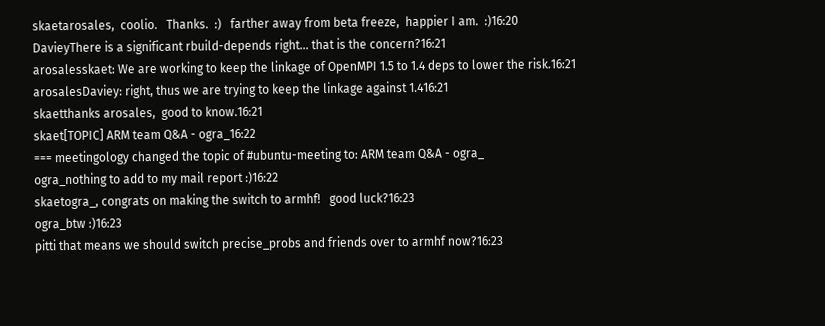skaetarosales,  coolio.   Thanks.  :)   farther away from beta freeze,  happier I am.  :)16:20
DavieyThere is a significant rbuild-depends right... that is the concern?16:21
arosalesskaet: We are working to keep the linkage of OpenMPI 1.5 to 1.4 deps to lower the risk.16:21
arosalesDaviey: right, thus we are trying to keep the linkage against 1.416:21
skaetthanks arosales,  good to know.16:21
skaet[TOPIC] ARM team Q&A - ogra_16:22
=== meetingology changed the topic of #ubuntu-meeting to: ARM team Q&A - ogra_
ogra_nothing to add to my mail report :)16:22
skaetogra_, congrats on making the switch to armhf!   good luck?16:23
ogra_btw :)16:23
pitti that means we should switch precise_probs and friends over to armhf now?16:23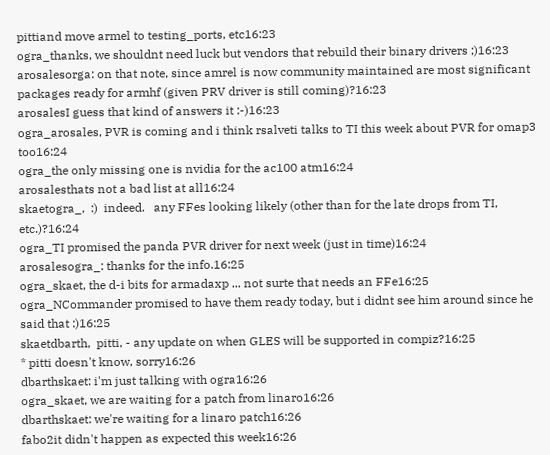pittiand move armel to testing_ports, etc16:23
ogra_thanks, we shouldnt need luck but vendors that rebuild their binary drivers ;)16:23
arosalesorga: on that note, since amrel is now community maintained are most significant packages ready for armhf (given PRV driver is still coming)?16:23
arosalesI guess that kind of answers it :-)16:23
ogra_arosales, PVR is coming and i think rsalveti talks to TI this week about PVR for omap3 too16:24
ogra_the only missing one is nvidia for the ac100 atm16:24
arosalesthats not a bad list at all16:24
skaetogra_,  :)  indeed.   any FFes looking likely (other than for the late drops from TI, etc.)?16:24
ogra_TI promised the panda PVR driver for next week (just in time)16:24
arosalesogra_: thanks for the info.16:25
ogra_skaet, the d-i bits for armadaxp ... not surte that needs an FFe16:25
ogra_NCommander promised to have them ready today, but i didnt see him around since he said that :)16:25
skaetdbarth,  pitti, - any update on when GLES will be supported in compiz?16:25
* pitti doesn't know, sorry16:26
dbarthskaet: i'm just talking with ogra16:26
ogra_skaet, we are waiting for a patch from linaro16:26
dbarthskaet: we're waiting for a linaro patch16:26
fabo2it didn't happen as expected this week16:26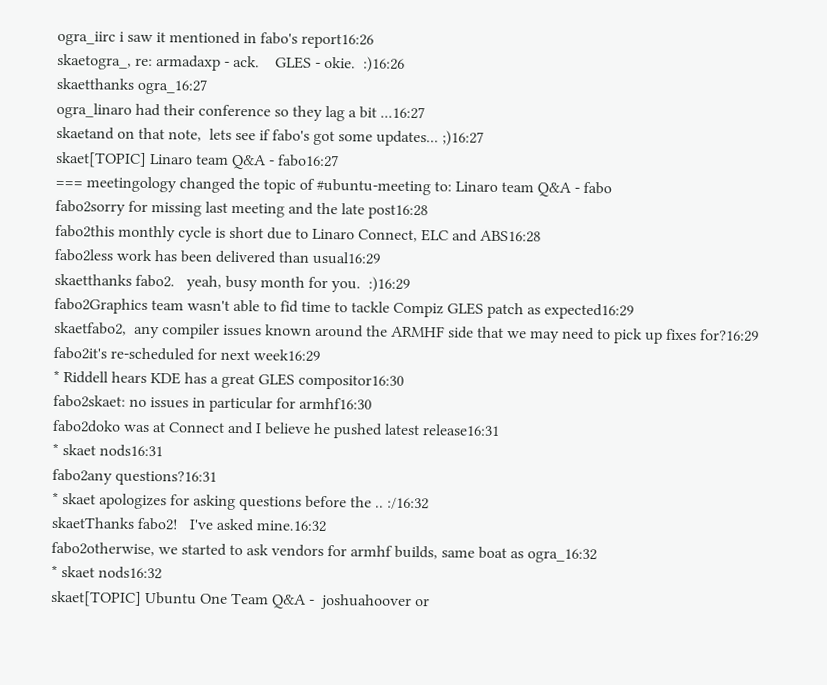ogra_iirc i saw it mentioned in fabo's report16:26
skaetogra_, re: armadaxp - ack.    GLES - okie.  :)16:26
skaetthanks ogra_16:27
ogra_linaro had their conference so they lag a bit ...16:27
skaetand on that note,  lets see if fabo's got some updates... ;)16:27
skaet[TOPIC] Linaro team Q&A - fabo16:27
=== meetingology changed the topic of #ubuntu-meeting to: Linaro team Q&A - fabo
fabo2sorry for missing last meeting and the late post16:28
fabo2this monthly cycle is short due to Linaro Connect, ELC and ABS16:28
fabo2less work has been delivered than usual16:29
skaetthanks fabo2.   yeah, busy month for you.  :)16:29
fabo2Graphics team wasn't able to fid time to tackle Compiz GLES patch as expected16:29
skaetfabo2,  any compiler issues known around the ARMHF side that we may need to pick up fixes for?16:29
fabo2it's re-scheduled for next week16:29
* Riddell hears KDE has a great GLES compositor16:30
fabo2skaet: no issues in particular for armhf16:30
fabo2doko was at Connect and I believe he pushed latest release16:31
* skaet nods16:31
fabo2any questions?16:31
* skaet apologizes for asking questions before the .. :/16:32
skaetThanks fabo2!   I've asked mine.16:32
fabo2otherwise, we started to ask vendors for armhf builds, same boat as ogra_16:32
* skaet nods16:32
skaet[TOPIC] Ubuntu One Team Q&A -  joshuahoover or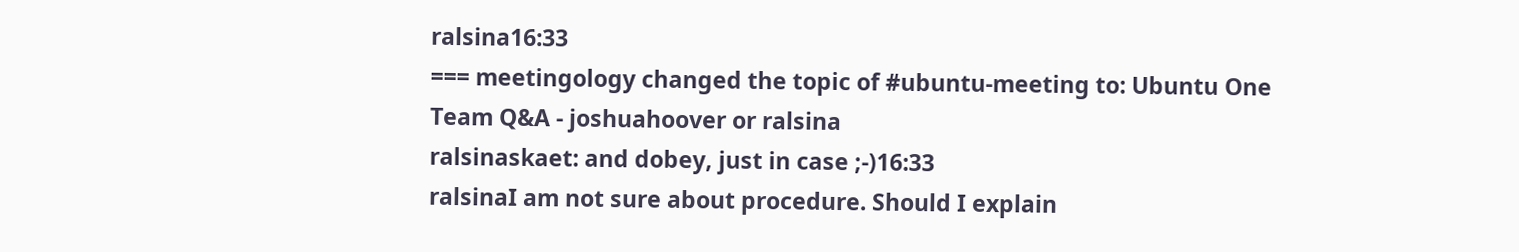ralsina16:33
=== meetingology changed the topic of #ubuntu-meeting to: Ubuntu One Team Q&A - joshuahoover or ralsina
ralsinaskaet: and dobey, just in case ;-)16:33
ralsinaI am not sure about procedure. Should I explain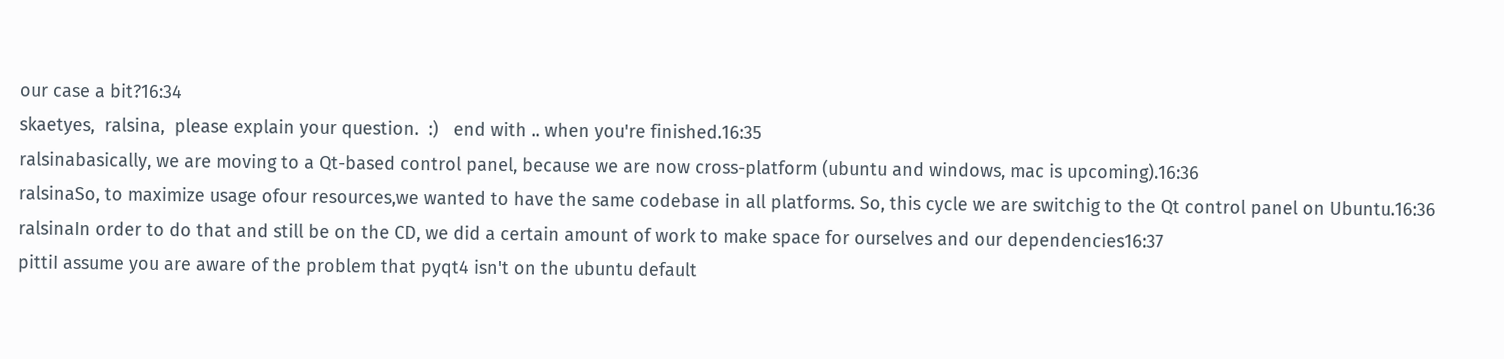our case a bit?16:34
skaetyes,  ralsina,  please explain your question.  :)   end with .. when you're finished.16:35
ralsinabasically, we are moving to a Qt-based control panel, because we are now cross-platform (ubuntu and windows, mac is upcoming).16:36
ralsinaSo, to maximize usage ofour resources,we wanted to have the same codebase in all platforms. So, this cycle we are switchig to the Qt control panel on Ubuntu.16:36
ralsinaIn order to do that and still be on the CD, we did a certain amount of work to make space for ourselves and our dependencies16:37
pittiI assume you are aware of the problem that pyqt4 isn't on the ubuntu default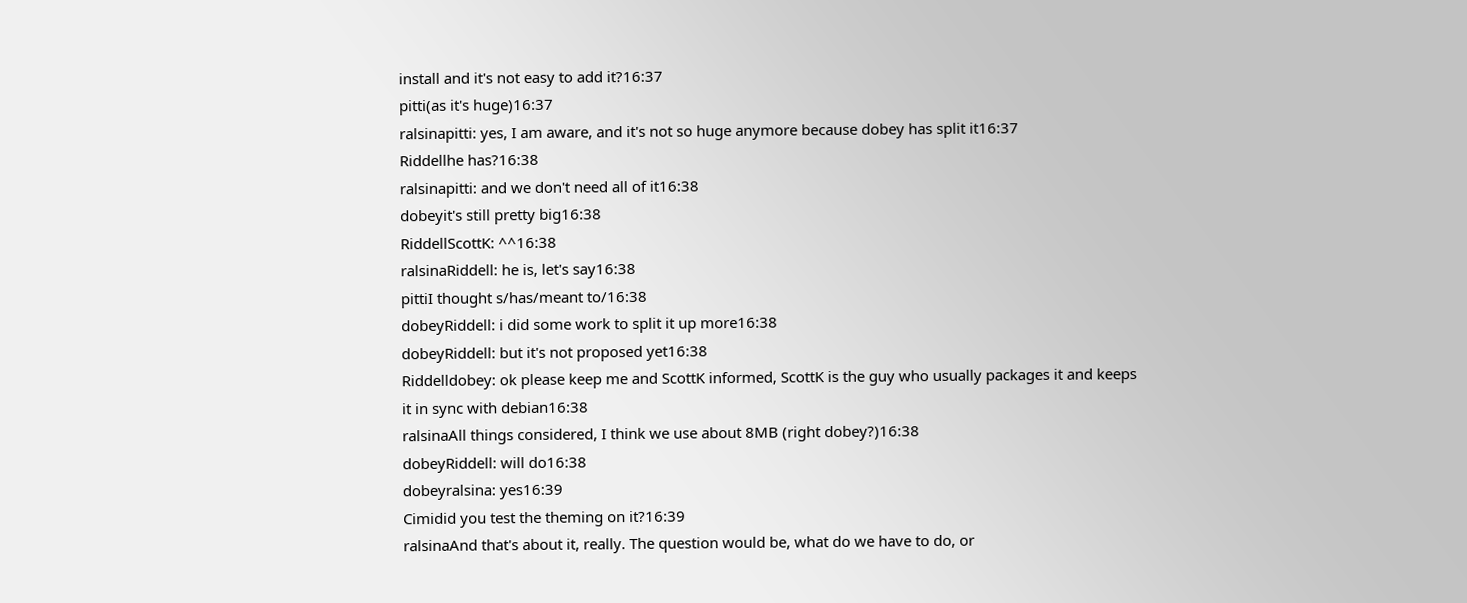install and it's not easy to add it?16:37
pitti(as it's huge)16:37
ralsinapitti: yes, I am aware, and it's not so huge anymore because dobey has split it16:37
Riddellhe has?16:38
ralsinapitti: and we don't need all of it16:38
dobeyit's still pretty big16:38
RiddellScottK: ^^16:38
ralsinaRiddell: he is, let's say16:38
pittiI thought s/has/meant to/16:38
dobeyRiddell: i did some work to split it up more16:38
dobeyRiddell: but it's not proposed yet16:38
Riddelldobey: ok please keep me and ScottK informed, ScottK is the guy who usually packages it and keeps it in sync with debian16:38
ralsinaAll things considered, I think we use about 8MB (right dobey?)16:38
dobeyRiddell: will do16:38
dobeyralsina: yes16:39
Cimidid you test the theming on it?16:39
ralsinaAnd that's about it, really. The question would be, what do we have to do, or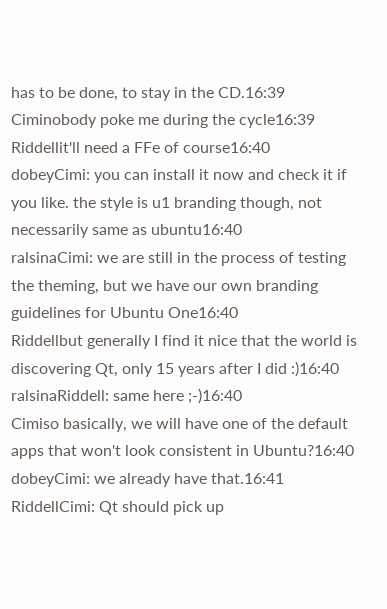has to be done, to stay in the CD.16:39
Ciminobody poke me during the cycle16:39
Riddellit'll need a FFe of course16:40
dobeyCimi: you can install it now and check it if you like. the style is u1 branding though, not necessarily same as ubuntu16:40
ralsinaCimi: we are still in the process of testing the theming, but we have our own branding guidelines for Ubuntu One16:40
Riddellbut generally I find it nice that the world is discovering Qt, only 15 years after I did :)16:40
ralsinaRiddell: same here ;-)16:40
Cimiso basically, we will have one of the default apps that won't look consistent in Ubuntu?16:40
dobeyCimi: we already have that.16:41
RiddellCimi: Qt should pick up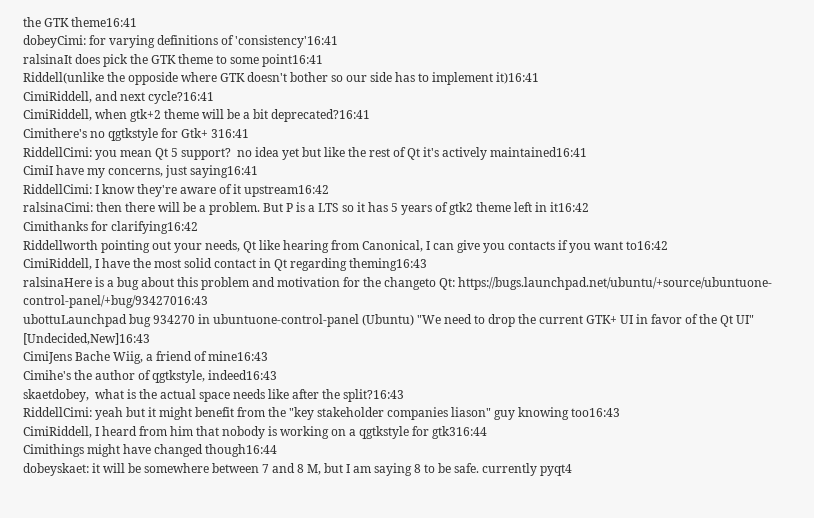the GTK theme16:41
dobeyCimi: for varying definitions of 'consistency'16:41
ralsinaIt does pick the GTK theme to some point16:41
Riddell(unlike the opposide where GTK doesn't bother so our side has to implement it)16:41
CimiRiddell, and next cycle?16:41
CimiRiddell, when gtk+2 theme will be a bit deprecated?16:41
Cimithere's no qgtkstyle for Gtk+ 316:41
RiddellCimi: you mean Qt 5 support?  no idea yet but like the rest of Qt it's actively maintained16:41
CimiI have my concerns, just saying16:41
RiddellCimi: I know they're aware of it upstream16:42
ralsinaCimi: then there will be a problem. But P is a LTS so it has 5 years of gtk2 theme left in it16:42
Cimithanks for clarifying16:42
Riddellworth pointing out your needs, Qt like hearing from Canonical, I can give you contacts if you want to16:42
CimiRiddell, I have the most solid contact in Qt regarding theming16:43
ralsinaHere is a bug about this problem and motivation for the changeto Qt: https://bugs.launchpad.net/ubuntu/+source/ubuntuone-control-panel/+bug/93427016:43
ubottuLaunchpad bug 934270 in ubuntuone-control-panel (Ubuntu) "We need to drop the current GTK+ UI in favor of the Qt UI" [Undecided,New]16:43
CimiJens Bache Wiig, a friend of mine16:43
Cimihe's the author of qgtkstyle, indeed16:43
skaetdobey,  what is the actual space needs like after the split?16:43
RiddellCimi: yeah but it might benefit from the "key stakeholder companies liason" guy knowing too16:43
CimiRiddell, I heard from him that nobody is working on a qgtkstyle for gtk316:44
Cimithings might have changed though16:44
dobeyskaet: it will be somewhere between 7 and 8 M, but I am saying 8 to be safe. currently pyqt4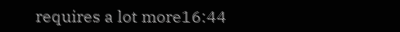requires a lot more16:44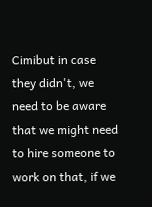Cimibut in case they didn't, we need to be aware that we might need to hire someone to work on that, if we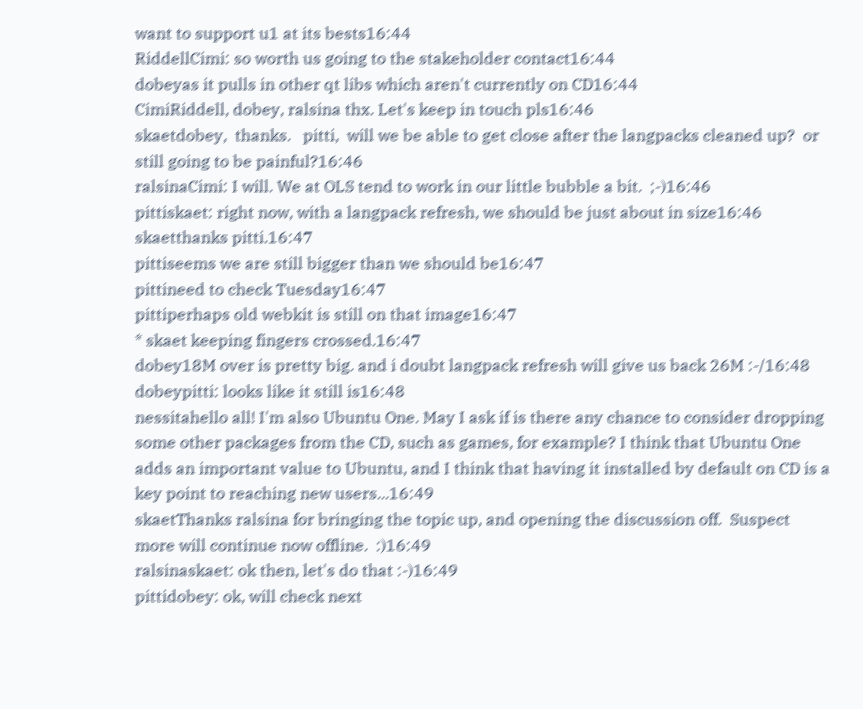want to support u1 at its bests16:44
RiddellCimi: so worth us going to the stakeholder contact16:44
dobeyas it pulls in other qt libs which aren't currently on CD16:44
CimiRiddell, dobey, ralsina thx. Let's keep in touch pls16:46
skaetdobey,  thanks.   pitti,  will we be able to get close after the langpacks cleaned up?  or still going to be painful?16:46
ralsinaCimi: I will. We at OLS tend to work in our little bubble a bit.  ;-)16:46
pittiskaet: right now, with a langpack refresh, we should be just about in size16:46
skaetthanks pitti.16:47
pittiseems we are still bigger than we should be16:47
pittineed to check Tuesday16:47
pittiperhaps old webkit is still on that image16:47
* skaet keeping fingers crossed.16:47
dobey18M over is pretty big. and i doubt langpack refresh will give us back 26M :-/16:48
dobeypitti: looks like it still is16:48
nessitahello all! I'm also Ubuntu One. May I ask if is there any chance to consider dropping some other packages from the CD, such as games, for example? I think that Ubuntu One adds an important value to Ubuntu, and I think that having it installed by default on CD is a key point to reaching new users...16:49
skaetThanks ralsina for bringing the topic up, and opening the discussion off.  Suspect more will continue now offline.  :)16:49
ralsinaskaet: ok then, let's do that :-)16:49
pittidobey: ok, will check next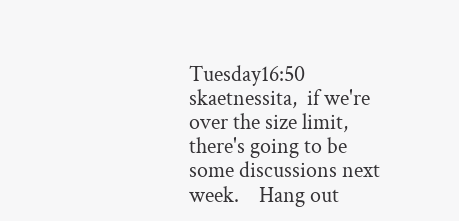Tuesday16:50
skaetnessita,  if we're over the size limit,  there's going to be some discussions next week.    Hang out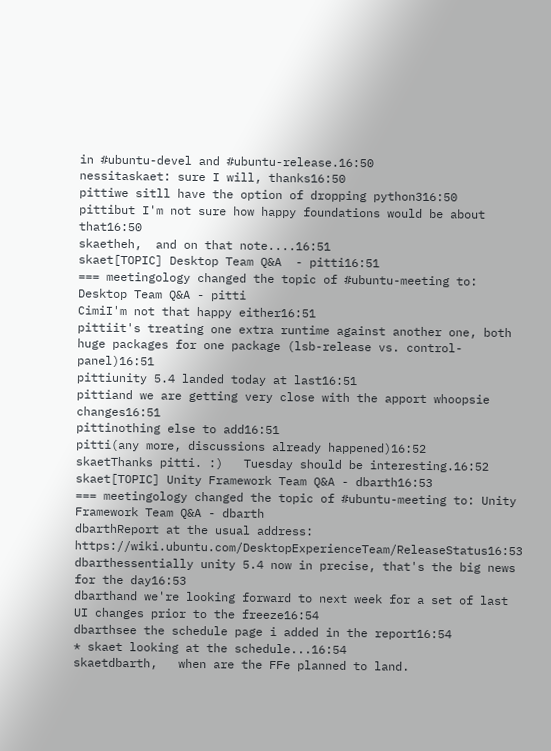in #ubuntu-devel and #ubuntu-release.16:50
nessitaskaet: sure I will, thanks16:50
pittiwe sitll have the option of dropping python316:50
pittibut I'm not sure how happy foundations would be about that16:50
skaetheh,  and on that note....16:51
skaet[TOPIC] Desktop Team Q&A  - pitti16:51
=== meetingology changed the topic of #ubuntu-meeting to: Desktop Team Q&A - pitti
CimiI'm not that happy either16:51
pittiit's treating one extra runtime against another one, both huge packages for one package (lsb-release vs. control-panel)16:51
pittiunity 5.4 landed today at last16:51
pittiand we are getting very close with the apport whoopsie changes16:51
pittinothing else to add16:51
pitti(any more, discussions already happened)16:52
skaetThanks pitti. :)   Tuesday should be interesting.16:52
skaet[TOPIC] Unity Framework Team Q&A - dbarth16:53
=== meetingology changed the topic of #ubuntu-meeting to: Unity Framework Team Q&A - dbarth
dbarthReport at the usual address: https://wiki.ubuntu.com/DesktopExperienceTeam/ReleaseStatus16:53
dbarthessentially unity 5.4 now in precise, that's the big news for the day16:53
dbarthand we're looking forward to next week for a set of last UI changes prior to the freeze16:54
dbarthsee the schedule page i added in the report16:54
* skaet looking at the schedule...16:54
skaetdbarth,   when are the FFe planned to land.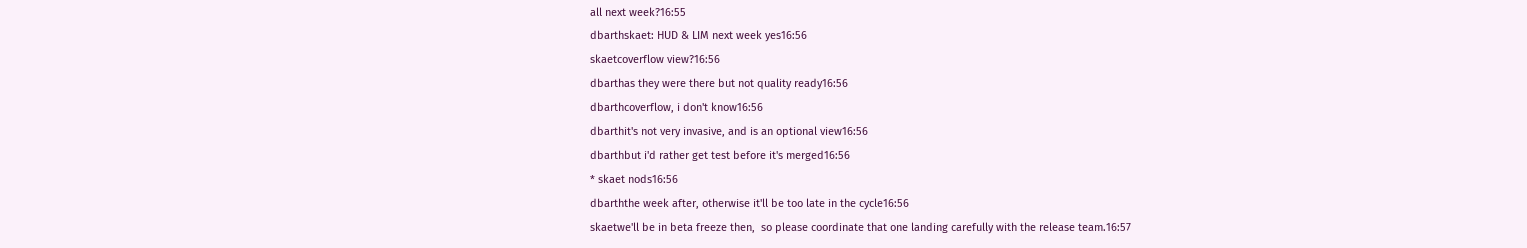all next week?16:55
dbarthskaet: HUD & LIM next week yes16:56
skaetcoverflow view?16:56
dbarthas they were there but not quality ready16:56
dbarthcoverflow, i don't know16:56
dbarthit's not very invasive, and is an optional view16:56
dbarthbut i'd rather get test before it's merged16:56
* skaet nods16:56
dbarththe week after, otherwise it'll be too late in the cycle16:56
skaetwe'll be in beta freeze then,  so please coordinate that one landing carefully with the release team.16:57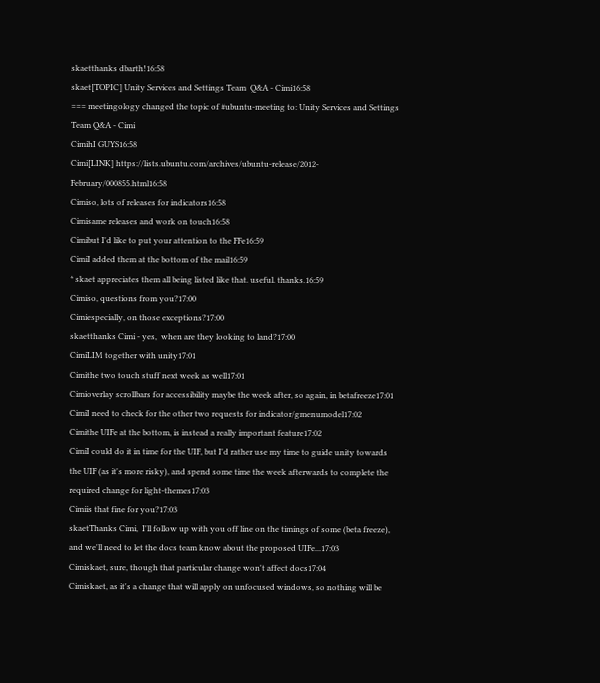skaetthanks dbarth!16:58
skaet[TOPIC] Unity Services and Settings Team  Q&A - Cimi16:58
=== meetingology changed the topic of #ubuntu-meeting to: Unity Services and Settings Team Q&A - Cimi
CimihI GUYS16:58
Cimi[LINK] https://lists.ubuntu.com/archives/ubuntu-release/2012-February/000855.html16:58
Cimiso, lots of releases for indicators16:58
Cimisame releases and work on touch16:58
Cimibut I'd like to put your attention to the FFe16:59
CimiI added them at the bottom of the mail16:59
* skaet appreciates them all being listed like that. useful. thanks.16:59
Cimiso, questions from you?17:00
Cimiespecially, on those exceptions?17:00
skaetthanks Cimi - yes,  when are they looking to land?17:00
CimiLIM together with unity17:01
Cimithe two touch stuff next week as well17:01
Cimioverlay scrollbars for accessibility maybe the week after, so again, in betafreeze17:01
CimiI need to check for the other two requests for indicator/gmenumodel17:02
Cimithe UIFe at the bottom, is instead a really important feature17:02
CimiI could do it in time for the UIF, but I'd rather use my time to guide unity towards the UIF (as it's more risky), and spend some time the week afterwards to complete the required change for light-themes17:03
Cimiis that fine for you?17:03
skaetThanks Cimi,  I'll follow up with you off line on the timings of some (beta freeze),  and we'll need to let the docs team know about the proposed UIFe...17:03
Cimiskaet, sure, though that particular change won't affect docs17:04
Cimiskaet, as it's a change that will apply on unfocused windows, so nothing will be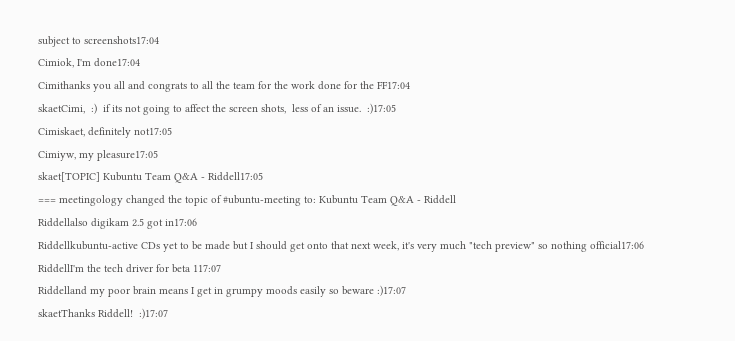subject to screenshots17:04
Cimiok, I'm done17:04
Cimithanks you all and congrats to all the team for the work done for the FF17:04
skaetCimi,  :)  if its not going to affect the screen shots,  less of an issue.  :)17:05
Cimiskaet, definitely not17:05
Cimiyw, my pleasure17:05
skaet[TOPIC] Kubuntu Team Q&A - Riddell17:05
=== meetingology changed the topic of #ubuntu-meeting to: Kubuntu Team Q&A - Riddell
Riddellalso digikam 2.5 got in17:06
Riddellkubuntu-active CDs yet to be made but I should get onto that next week, it's very much "tech preview" so nothing official17:06
RiddellI'm the tech driver for beta 117:07
Riddelland my poor brain means I get in grumpy moods easily so beware :)17:07
skaetThanks Riddell!  :)17:07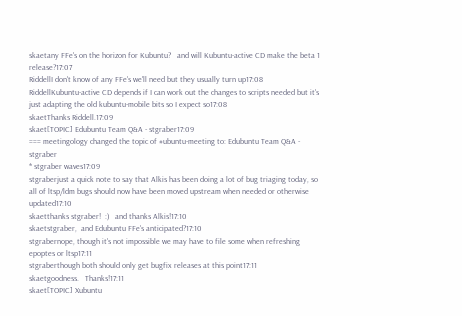skaetany FFe's on the horizon for Kubuntu?   and will Kubuntu-active CD make the beta 1 release?17:07
RiddellI don't know of any FFe's we'll need but they usually turn up17:08
RiddellKubuntu-active CD depends if I can work out the changes to scripts needed but it's just adapting the old kubuntu-mobile bits so I expect so17:08
skaetThanks Riddell.17:09
skaet[TOPIC] Edubuntu Team Q&A - stgraber17:09
=== meetingology changed the topic of #ubuntu-meeting to: Edubuntu Team Q&A - stgraber
* stgraber waves17:09
stgraberjust a quick note to say that Alkis has been doing a lot of bug triaging today, so all of ltsp/ldm bugs should now have been moved upstream when needed or otherwise updated17:10
skaetthanks stgraber!  :)   and thanks Alkis!17:10
skaetstgraber,  and Edubuntu FFe's anticipated?17:10
stgrabernope, though it's not impossible we may have to file some when refreshing epoptes or ltsp17:11
stgraberthough both should only get bugfix releases at this point17:11
skaetgoodness.   Thanks!17:11
skaet[TOPIC] Xubuntu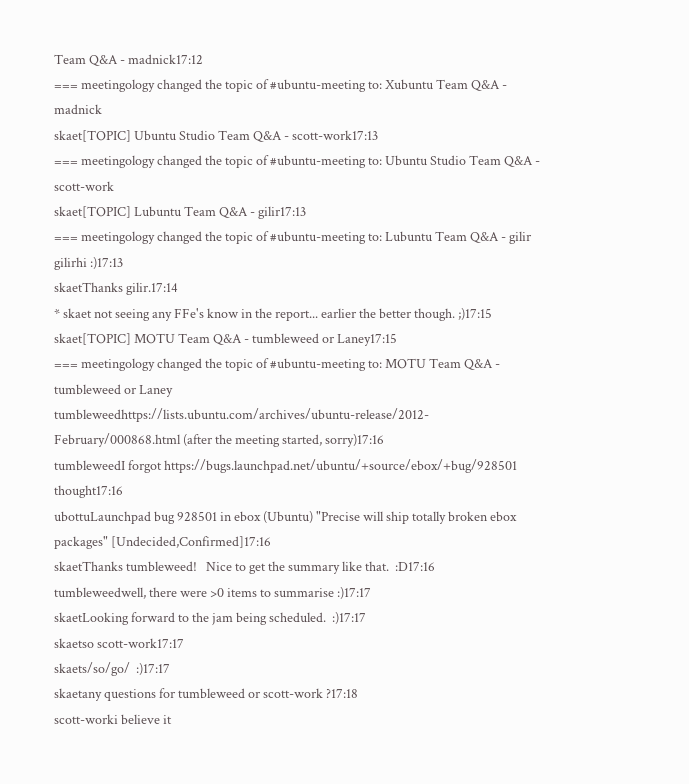Team Q&A - madnick17:12
=== meetingology changed the topic of #ubuntu-meeting to: Xubuntu Team Q&A - madnick
skaet[TOPIC] Ubuntu Studio Team Q&A - scott-work17:13
=== meetingology changed the topic of #ubuntu-meeting to: Ubuntu Studio Team Q&A - scott-work
skaet[TOPIC] Lubuntu Team Q&A - gilir17:13
=== meetingology changed the topic of #ubuntu-meeting to: Lubuntu Team Q&A - gilir
gilirhi :)17:13
skaetThanks gilir.17:14
* skaet not seeing any FFe's know in the report... earlier the better though. ;)17:15
skaet[TOPIC] MOTU Team Q&A - tumbleweed or Laney17:15
=== meetingology changed the topic of #ubuntu-meeting to: MOTU Team Q&A - tumbleweed or Laney
tumbleweedhttps://lists.ubuntu.com/archives/ubuntu-release/2012-February/000868.html (after the meeting started, sorry)17:16
tumbleweedI forgot https://bugs.launchpad.net/ubuntu/+source/ebox/+bug/928501 thought17:16
ubottuLaunchpad bug 928501 in ebox (Ubuntu) "Precise will ship totally broken ebox packages" [Undecided,Confirmed]17:16
skaetThanks tumbleweed!   Nice to get the summary like that.  :D17:16
tumbleweedwell, there were >0 items to summarise :)17:17
skaetLooking forward to the jam being scheduled.  :)17:17
skaetso scott-work17:17
skaets/so/go/  :)17:17
skaetany questions for tumbleweed or scott-work ?17:18
scott-worki believe it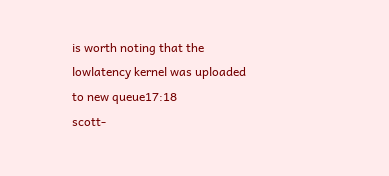is worth noting that the lowlatency kernel was uploaded to new queue17:18
scott-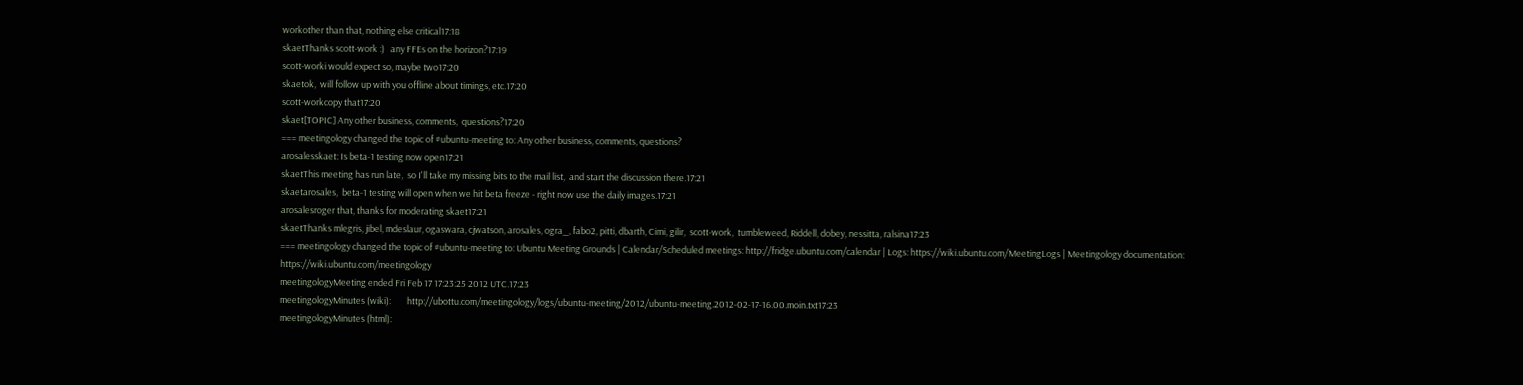workother than that, nothing else critical17:18
skaetThanks scott-work :)   any FFEs on the horizon?17:19
scott-worki would expect so, maybe two17:20
skaetok,  will follow up with you offline about timings, etc.17:20
scott-workcopy that17:20
skaet[TOPIC] Any other business, comments,  questions?17:20
=== meetingology changed the topic of #ubuntu-meeting to: Any other business, comments, questions?
arosalesskaet: Is beta-1 testing now open17:21
skaetThis meeting has run late,  so I'll take my missing bits to the mail list,  and start the discussion there.17:21
skaetarosales,  beta-1 testing will open when we hit beta freeze - right now use the daily images.17:21
arosalesroger that, thanks for moderating skaet17:21
skaetThanks mlegris, jibel, mdeslaur, ogaswara, cjwatson, arosales, ogra_, fabo2, pitti, dbarth, Cimi, gilir,  scott-work,  tumbleweed, Riddell, dobey, nessitta, ralsina17:23
=== meetingology changed the topic of #ubuntu-meeting to: Ubuntu Meeting Grounds | Calendar/Scheduled meetings: http://fridge.ubuntu.com/calendar | Logs: https://wiki.ubuntu.com/MeetingLogs | Meetingology documentation: https://wiki.ubuntu.com/meetingology
meetingologyMeeting ended Fri Feb 17 17:23:25 2012 UTC.17:23
meetingologyMinutes (wiki):        http://ubottu.com/meetingology/logs/ubuntu-meeting/2012/ubuntu-meeting.2012-02-17-16.00.moin.txt17:23
meetingologyMinutes (html):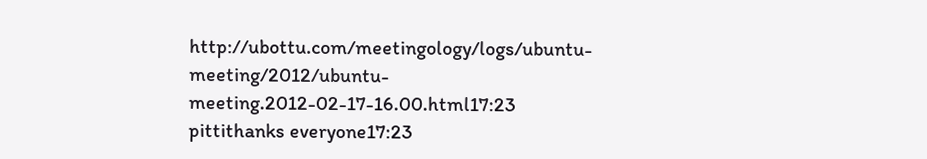http://ubottu.com/meetingology/logs/ubuntu-meeting/2012/ubuntu-meeting.2012-02-17-16.00.html17:23
pittithanks everyone17:23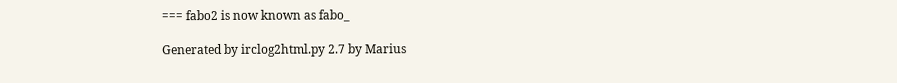=== fabo2 is now known as fabo_

Generated by irclog2html.py 2.7 by Marius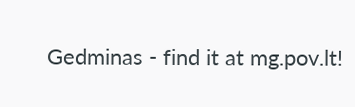Gedminas - find it at mg.pov.lt!